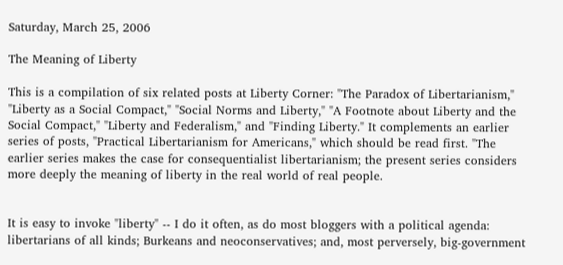Saturday, March 25, 2006

The Meaning of Liberty

This is a compilation of six related posts at Liberty Corner: "The Paradox of Libertarianism," "Liberty as a Social Compact," "Social Norms and Liberty," "A Footnote about Liberty and the Social Compact," "Liberty and Federalism," and "Finding Liberty." It complements an earlier series of posts, "Practical Libertarianism for Americans," which should be read first. "The earlier series makes the case for consequentialist libertarianism; the present series considers more deeply the meaning of liberty in the real world of real people.


It is easy to invoke "liberty" -- I do it often, as do most bloggers with a political agenda: libertarians of all kinds; Burkeans and neoconservatives; and, most perversely, big-government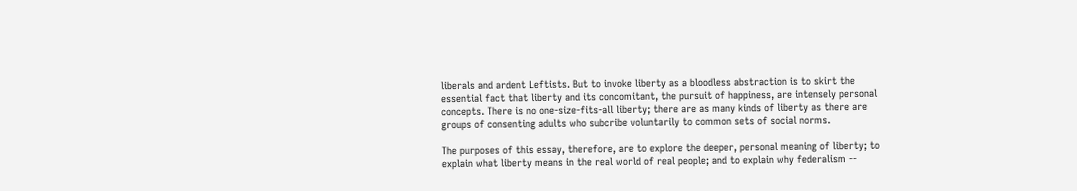liberals and ardent Leftists. But to invoke liberty as a bloodless abstraction is to skirt the essential fact that liberty and its concomitant, the pursuit of happiness, are intensely personal concepts. There is no one-size-fits-all liberty; there are as many kinds of liberty as there are groups of consenting adults who subcribe voluntarily to common sets of social norms.

The purposes of this essay, therefore, are to explore the deeper, personal meaning of liberty; to explain what liberty means in the real world of real people; and to explain why federalism --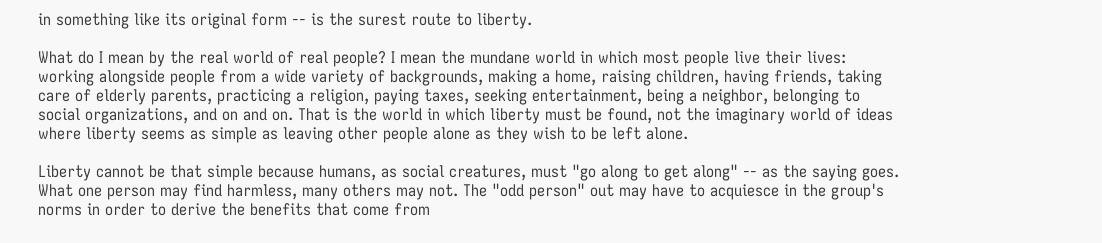in something like its original form -- is the surest route to liberty.

What do I mean by the real world of real people? I mean the mundane world in which most people live their lives: working alongside people from a wide variety of backgrounds, making a home, raising children, having friends, taking care of elderly parents, practicing a religion, paying taxes, seeking entertainment, being a neighbor, belonging to social organizations, and on and on. That is the world in which liberty must be found, not the imaginary world of ideas where liberty seems as simple as leaving other people alone as they wish to be left alone.

Liberty cannot be that simple because humans, as social creatures, must "go along to get along" -- as the saying goes. What one person may find harmless, many others may not. The "odd person" out may have to acquiesce in the group's norms in order to derive the benefits that come from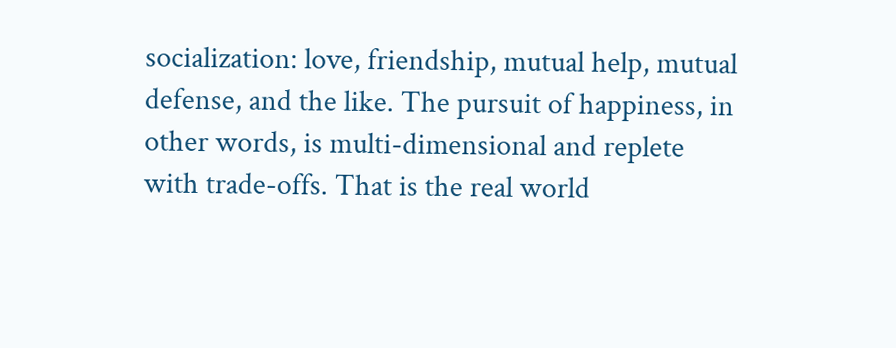socialization: love, friendship, mutual help, mutual defense, and the like. The pursuit of happiness, in other words, is multi-dimensional and replete with trade-offs. That is the real world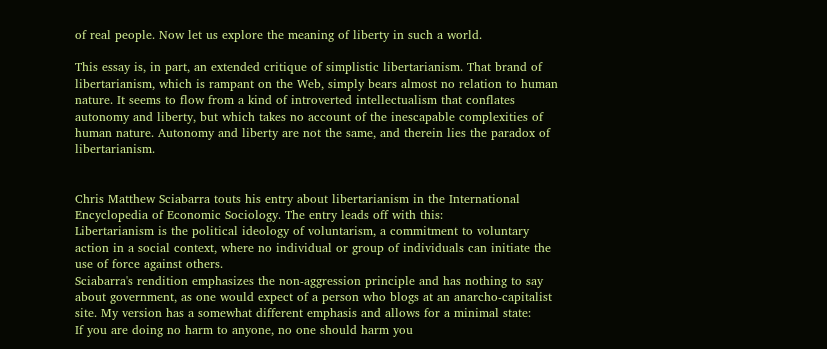of real people. Now let us explore the meaning of liberty in such a world.

This essay is, in part, an extended critique of simplistic libertarianism. That brand of libertarianism, which is rampant on the Web, simply bears almost no relation to human nature. It seems to flow from a kind of introverted intellectualism that conflates autonomy and liberty, but which takes no account of the inescapable complexities of human nature. Autonomy and liberty are not the same, and therein lies the paradox of libertarianism.


Chris Matthew Sciabarra touts his entry about libertarianism in the International Encyclopedia of Economic Sociology. The entry leads off with this:
Libertarianism is the political ideology of voluntarism, a commitment to voluntary action in a social context, where no individual or group of individuals can initiate the use of force against others.
Sciabarra's rendition emphasizes the non-aggression principle and has nothing to say about government, as one would expect of a person who blogs at an anarcho-capitalist site. My version has a somewhat different emphasis and allows for a minimal state:
If you are doing no harm to anyone, no one should harm you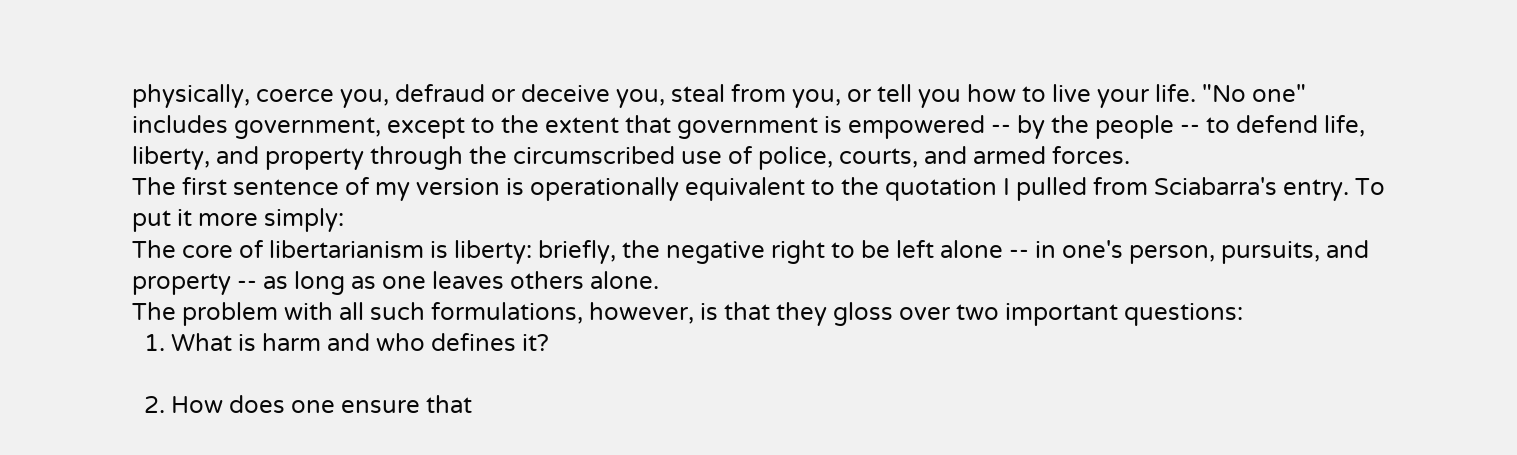physically, coerce you, defraud or deceive you, steal from you, or tell you how to live your life. "No one" includes government, except to the extent that government is empowered -- by the people -- to defend life, liberty, and property through the circumscribed use of police, courts, and armed forces.
The first sentence of my version is operationally equivalent to the quotation I pulled from Sciabarra's entry. To put it more simply:
The core of libertarianism is liberty: briefly, the negative right to be left alone -- in one's person, pursuits, and property -- as long as one leaves others alone.
The problem with all such formulations, however, is that they gloss over two important questions:
  1. What is harm and who defines it?

  2. How does one ensure that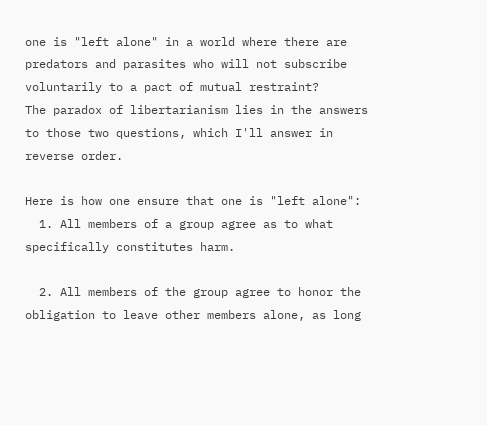one is "left alone" in a world where there are predators and parasites who will not subscribe voluntarily to a pact of mutual restraint?
The paradox of libertarianism lies in the answers to those two questions, which I'll answer in reverse order.

Here is how one ensure that one is "left alone":
  1. All members of a group agree as to what specifically constitutes harm.

  2. All members of the group agree to honor the obligation to leave other members alone, as long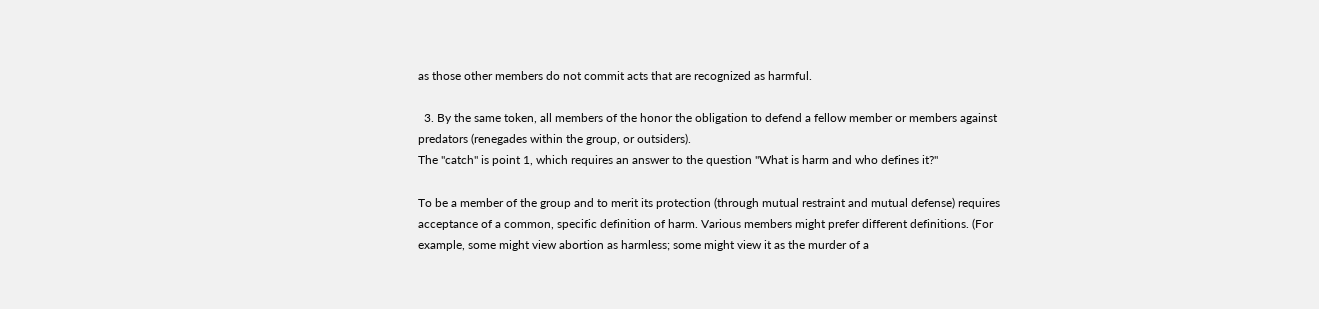as those other members do not commit acts that are recognized as harmful.

  3. By the same token, all members of the honor the obligation to defend a fellow member or members against predators (renegades within the group, or outsiders).
The "catch" is point 1, which requires an answer to the question "What is harm and who defines it?"

To be a member of the group and to merit its protection (through mutual restraint and mutual defense) requires acceptance of a common, specific definition of harm. Various members might prefer different definitions. (For example, some might view abortion as harmless; some might view it as the murder of a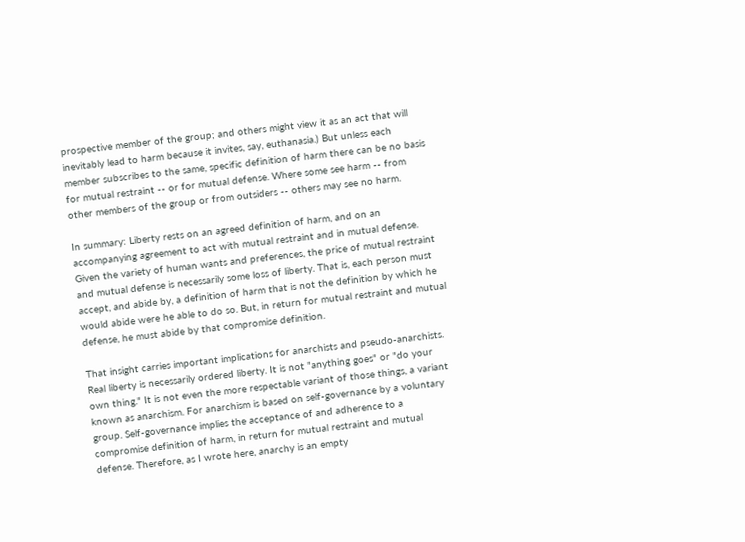prospective member of the group; and others might view it as an act that will inevitably lead to harm because it invites, say, euthanasia.) But unless each member subscribes to the same, specific definition of harm there can be no basis for mutual restraint -- or for mutual defense. Where some see harm -- from other members of the group or from outsiders -- others may see no harm.

In summary: Liberty rests on an agreed definition of harm, and on an accompanying agreement to act with mutual restraint and in mutual defense. Given the variety of human wants and preferences, the price of mutual restraint and mutual defense is necessarily some loss of liberty. That is, each person must accept, and abide by, a definition of harm that is not the definition by which he would abide were he able to do so. But, in return for mutual restraint and mutual defense, he must abide by that compromise definition.

That insight carries important implications for anarchists and pseudo-anarchists. Real liberty is necessarily ordered liberty. It is not "anything goes" or "do your own thing." It is not even the more respectable variant of those things, a variant known as anarchism. For anarchism is based on self-governance by a voluntary group. Self-governance implies the acceptance of and adherence to a compromise definition of harm, in return for mutual restraint and mutual defense. Therefore, as I wrote here, anarchy is an empty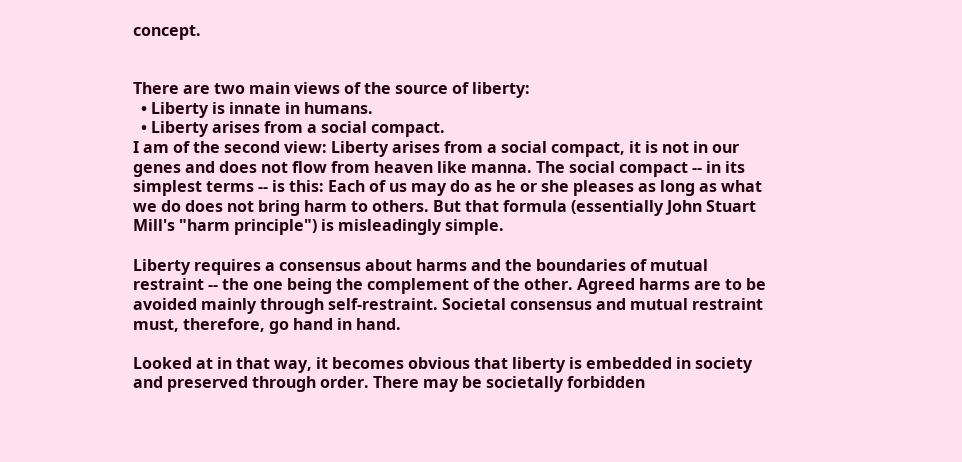concept.


There are two main views of the source of liberty:
  • Liberty is innate in humans.
  • Liberty arises from a social compact.
I am of the second view: Liberty arises from a social compact, it is not in our genes and does not flow from heaven like manna. The social compact -- in its simplest terms -- is this: Each of us may do as he or she pleases as long as what we do does not bring harm to others. But that formula (essentially John Stuart Mill's "harm principle") is misleadingly simple.

Liberty requires a consensus about harms and the boundaries of mutual restraint -- the one being the complement of the other. Agreed harms are to be avoided mainly through self-restraint. Societal consensus and mutual restraint must, therefore, go hand in hand.

Looked at in that way, it becomes obvious that liberty is embedded in society and preserved through order. There may be societally forbidden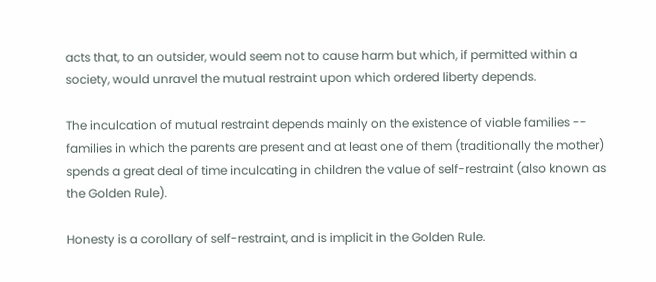acts that, to an outsider, would seem not to cause harm but which, if permitted within a society, would unravel the mutual restraint upon which ordered liberty depends.

The inculcation of mutual restraint depends mainly on the existence of viable families -- families in which the parents are present and at least one of them (traditionally the mother) spends a great deal of time inculcating in children the value of self-restraint (also known as the Golden Rule).

Honesty is a corollary of self-restraint, and is implicit in the Golden Rule.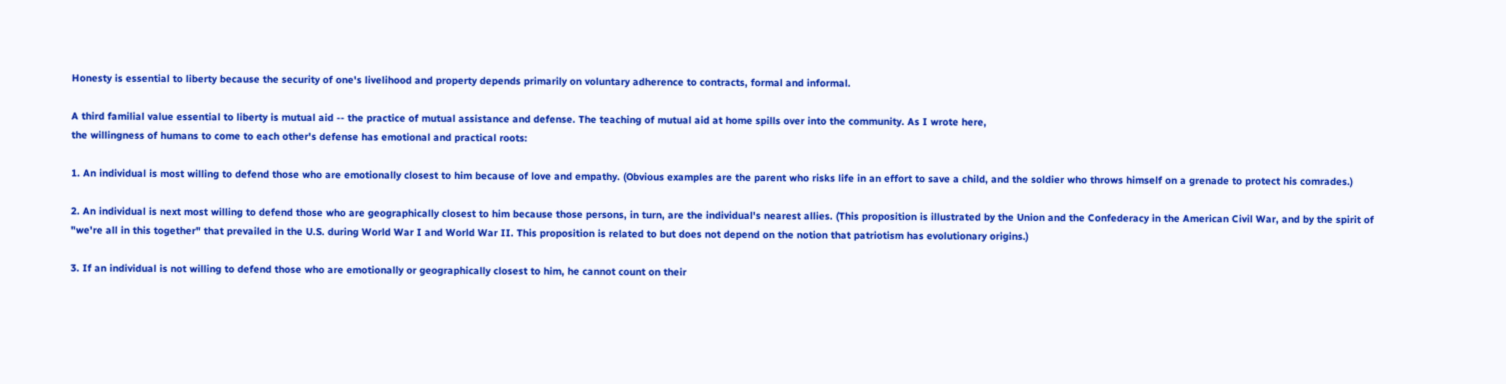Honesty is essential to liberty because the security of one's livelihood and property depends primarily on voluntary adherence to contracts, formal and informal.

A third familial value essential to liberty is mutual aid -- the practice of mutual assistance and defense. The teaching of mutual aid at home spills over into the community. As I wrote here,
the willingness of humans to come to each other's defense has emotional and practical roots:

1. An individual is most willing to defend those who are emotionally closest to him because of love and empathy. (Obvious examples are the parent who risks life in an effort to save a child, and the soldier who throws himself on a grenade to protect his comrades.)

2. An individual is next most willing to defend those who are geographically closest to him because those persons, in turn, are the individual's nearest allies. (This proposition is illustrated by the Union and the Confederacy in the American Civil War, and by the spirit of "we're all in this together" that prevailed in the U.S. during World War I and World War II. This proposition is related to but does not depend on the notion that patriotism has evolutionary origins.)

3. If an individual is not willing to defend those who are emotionally or geographically closest to him, he cannot count on their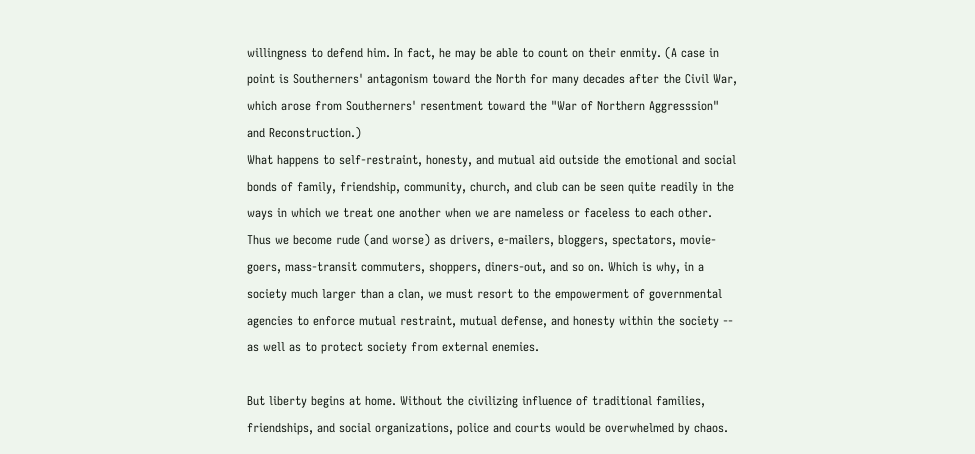willingness to defend him. In fact, he may be able to count on their enmity. (A case in point is Southerners' antagonism toward the North for many decades after the Civil War, which arose from Southerners' resentment toward the "War of Northern Aggresssion" and Reconstruction.)
What happens to self-restraint, honesty, and mutual aid outside the emotional and social bonds of family, friendship, community, church, and club can be seen quite readily in the ways in which we treat one another when we are nameless or faceless to each other. Thus we become rude (and worse) as drivers, e-mailers, bloggers, spectators, movie-goers, mass-transit commuters, shoppers, diners-out, and so on. Which is why, in a society much larger than a clan, we must resort to the empowerment of governmental agencies to enforce mutual restraint, mutual defense, and honesty within the society -- as well as to protect society from external enemies.

But liberty begins at home. Without the civilizing influence of traditional families, friendships, and social organizations, police and courts would be overwhelmed by chaos.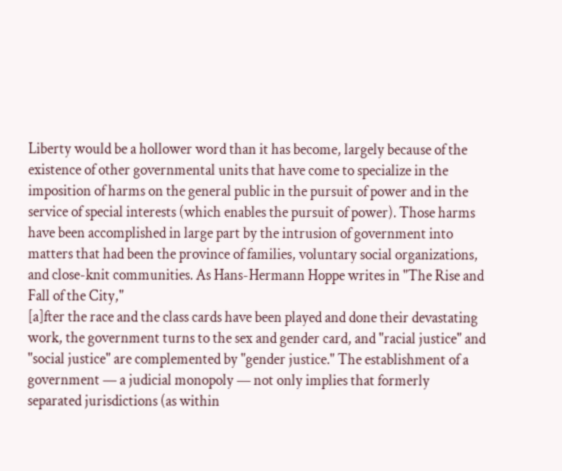Liberty would be a hollower word than it has become, largely because of the existence of other governmental units that have come to specialize in the imposition of harms on the general public in the pursuit of power and in the service of special interests (which enables the pursuit of power). Those harms have been accomplished in large part by the intrusion of government into matters that had been the province of families, voluntary social organizations, and close-knit communities. As Hans-Hermann Hoppe writes in "The Rise and Fall of the City,"
[a]fter the race and the class cards have been played and done their devastating work, the government turns to the sex and gender card, and "racial justice" and "social justice" are complemented by "gender justice." The establishment of a government — a judicial monopoly — not only implies that formerly separated jurisdictions (as within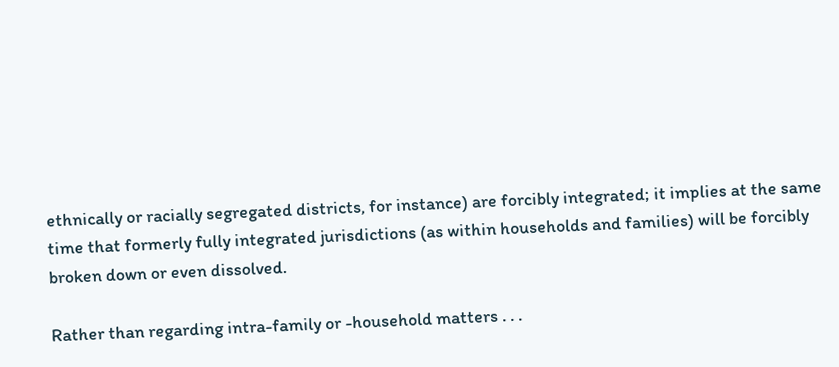ethnically or racially segregated districts, for instance) are forcibly integrated; it implies at the same time that formerly fully integrated jurisdictions (as within households and families) will be forcibly broken down or even dissolved.

Rather than regarding intra-family or -household matters . . .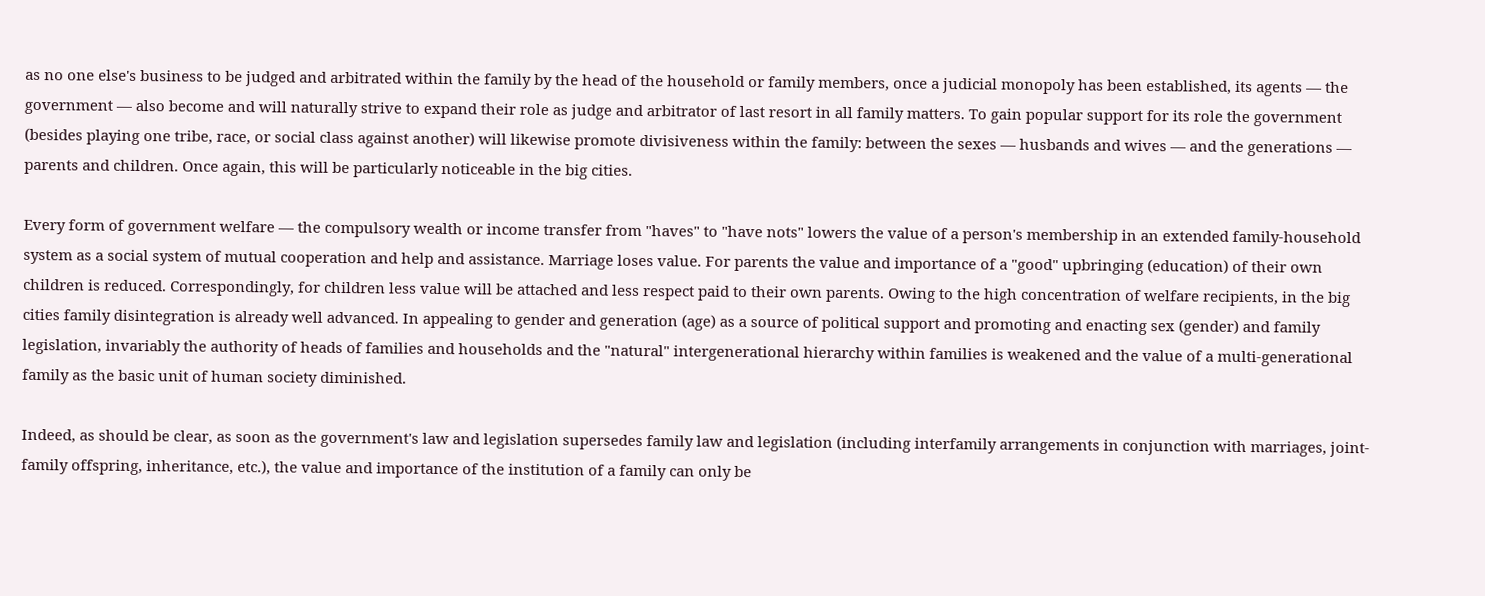as no one else's business to be judged and arbitrated within the family by the head of the household or family members, once a judicial monopoly has been established, its agents — the government — also become and will naturally strive to expand their role as judge and arbitrator of last resort in all family matters. To gain popular support for its role the government (besides playing one tribe, race, or social class against another) will likewise promote divisiveness within the family: between the sexes — husbands and wives — and the generations — parents and children. Once again, this will be particularly noticeable in the big cities.

Every form of government welfare — the compulsory wealth or income transfer from "haves" to "have nots" lowers the value of a person's membership in an extended family-household system as a social system of mutual cooperation and help and assistance. Marriage loses value. For parents the value and importance of a "good" upbringing (education) of their own children is reduced. Correspondingly, for children less value will be attached and less respect paid to their own parents. Owing to the high concentration of welfare recipients, in the big cities family disintegration is already well advanced. In appealing to gender and generation (age) as a source of political support and promoting and enacting sex (gender) and family legislation, invariably the authority of heads of families and households and the "natural" intergenerational hierarchy within families is weakened and the value of a multi-generational family as the basic unit of human society diminished.

Indeed, as should be clear, as soon as the government's law and legislation supersedes family law and legislation (including interfamily arrangements in conjunction with marriages, joint-family offspring, inheritance, etc.), the value and importance of the institution of a family can only be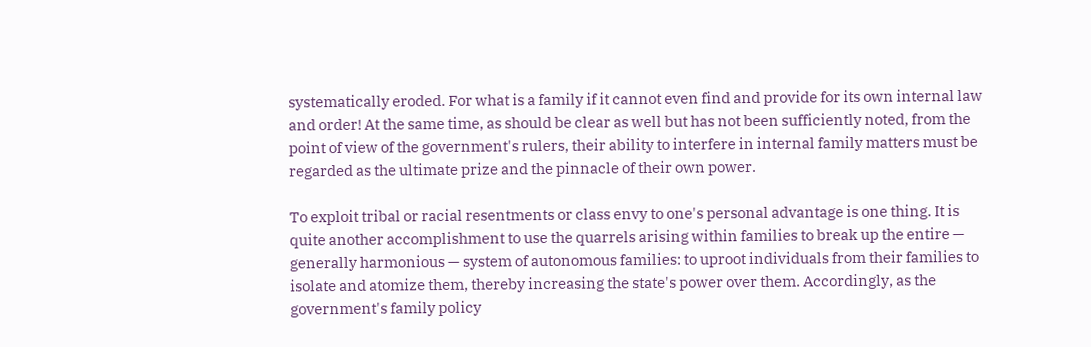systematically eroded. For what is a family if it cannot even find and provide for its own internal law and order! At the same time, as should be clear as well but has not been sufficiently noted, from the point of view of the government's rulers, their ability to interfere in internal family matters must be regarded as the ultimate prize and the pinnacle of their own power.

To exploit tribal or racial resentments or class envy to one's personal advantage is one thing. It is quite another accomplishment to use the quarrels arising within families to break up the entire — generally harmonious — system of autonomous families: to uproot individuals from their families to isolate and atomize them, thereby increasing the state's power over them. Accordingly, as the government's family policy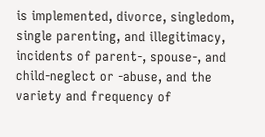is implemented, divorce, singledom, single parenting, and illegitimacy, incidents of parent-, spouse-, and child-neglect or -abuse, and the variety and frequency of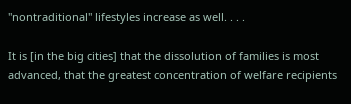"nontraditional" lifestyles increase as well. . . .

It is [in the big cities] that the dissolution of families is most advanced, that the greatest concentration of welfare recipients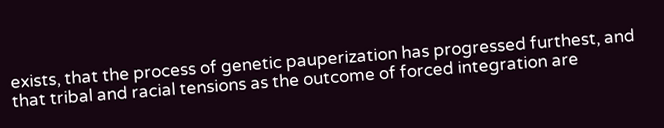exists, that the process of genetic pauperization has progressed furthest, and that tribal and racial tensions as the outcome of forced integration are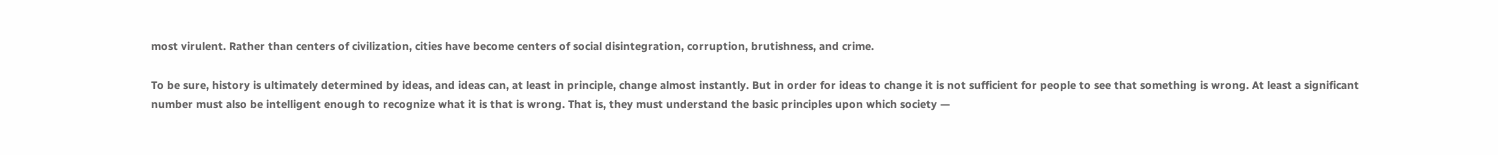most virulent. Rather than centers of civilization, cities have become centers of social disintegration, corruption, brutishness, and crime.

To be sure, history is ultimately determined by ideas, and ideas can, at least in principle, change almost instantly. But in order for ideas to change it is not sufficient for people to see that something is wrong. At least a significant number must also be intelligent enough to recognize what it is that is wrong. That is, they must understand the basic principles upon which society —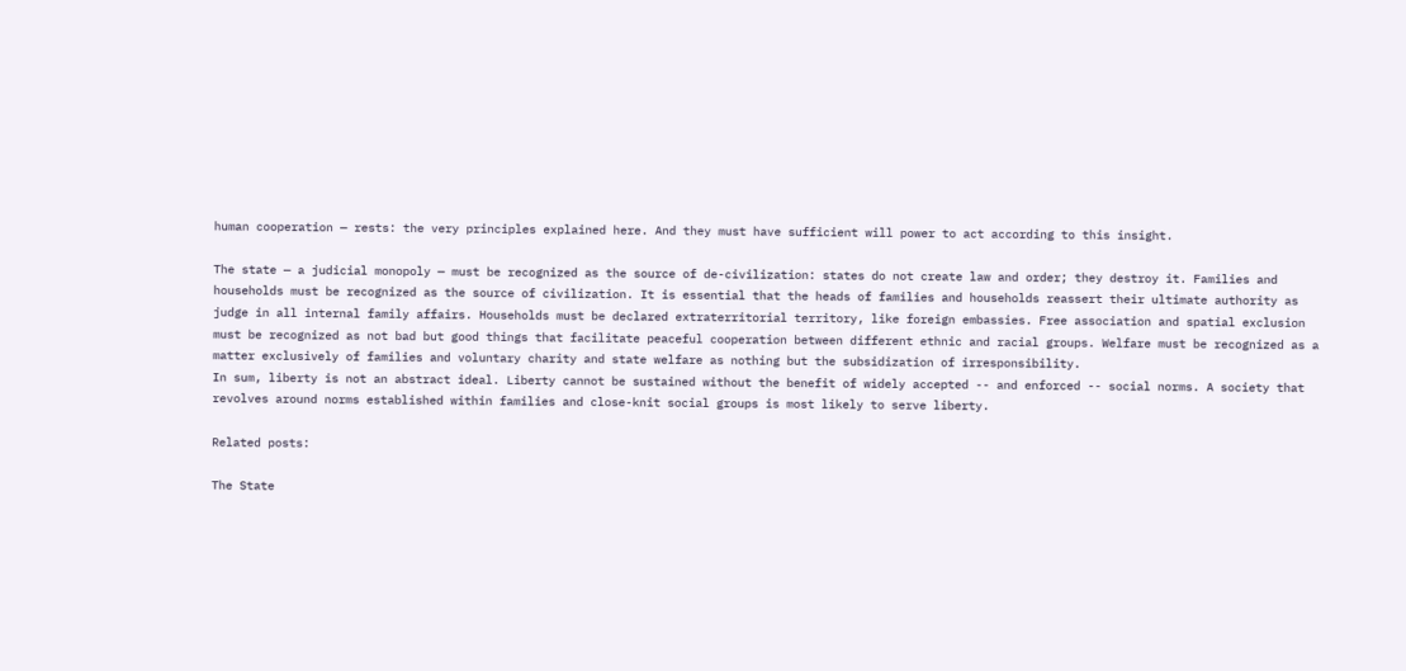human cooperation — rests: the very principles explained here. And they must have sufficient will power to act according to this insight.

The state — a judicial monopoly — must be recognized as the source of de-civilization: states do not create law and order; they destroy it. Families and households must be recognized as the source of civilization. It is essential that the heads of families and households reassert their ultimate authority as judge in all internal family affairs. Households must be declared extraterritorial territory, like foreign embassies. Free association and spatial exclusion must be recognized as not bad but good things that facilitate peaceful cooperation between different ethnic and racial groups. Welfare must be recognized as a matter exclusively of families and voluntary charity and state welfare as nothing but the subsidization of irresponsibility.
In sum, liberty is not an abstract ideal. Liberty cannot be sustained without the benefit of widely accepted -- and enforced -- social norms. A society that revolves around norms established within families and close-knit social groups is most likely to serve liberty.

Related posts:

The State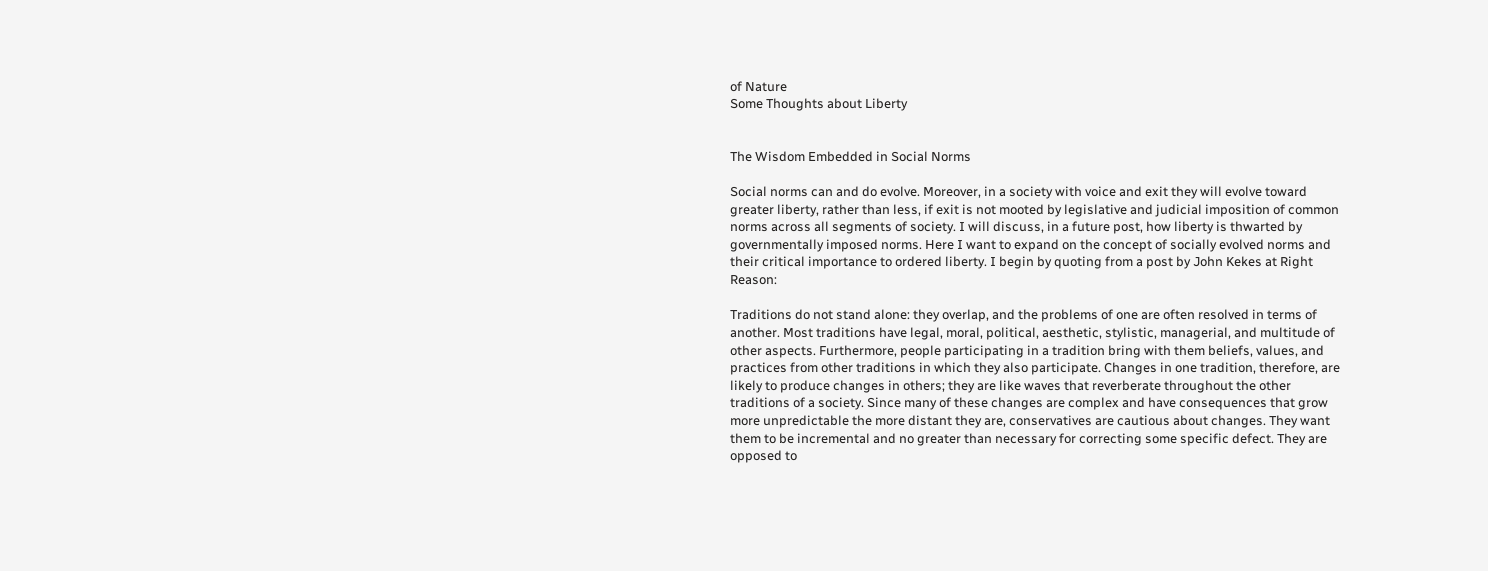of Nature
Some Thoughts about Liberty


The Wisdom Embedded in Social Norms

Social norms can and do evolve. Moreover, in a society with voice and exit they will evolve toward greater liberty, rather than less, if exit is not mooted by legislative and judicial imposition of common norms across all segments of society. I will discuss, in a future post, how liberty is thwarted by governmentally imposed norms. Here I want to expand on the concept of socially evolved norms and their critical importance to ordered liberty. I begin by quoting from a post by John Kekes at Right Reason:

Traditions do not stand alone: they overlap, and the problems of one are often resolved in terms of another. Most traditions have legal, moral, political, aesthetic, stylistic, managerial, and multitude of other aspects. Furthermore, people participating in a tradition bring with them beliefs, values, and practices from other traditions in which they also participate. Changes in one tradition, therefore, are likely to produce changes in others; they are like waves that reverberate throughout the other traditions of a society. Since many of these changes are complex and have consequences that grow more unpredictable the more distant they are, conservatives are cautious about changes. They want them to be incremental and no greater than necessary for correcting some specific defect. They are opposed to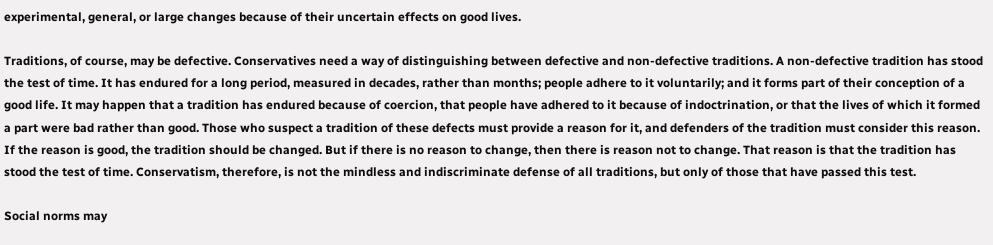experimental, general, or large changes because of their uncertain effects on good lives.

Traditions, of course, may be defective. Conservatives need a way of distinguishing between defective and non-defective traditions. A non-defective tradition has stood the test of time. It has endured for a long period, measured in decades, rather than months; people adhere to it voluntarily; and it forms part of their conception of a good life. It may happen that a tradition has endured because of coercion, that people have adhered to it because of indoctrination, or that the lives of which it formed a part were bad rather than good. Those who suspect a tradition of these defects must provide a reason for it, and defenders of the tradition must consider this reason. If the reason is good, the tradition should be changed. But if there is no reason to change, then there is reason not to change. That reason is that the tradition has stood the test of time. Conservatism, therefore, is not the mindless and indiscriminate defense of all traditions, but only of those that have passed this test.

Social norms may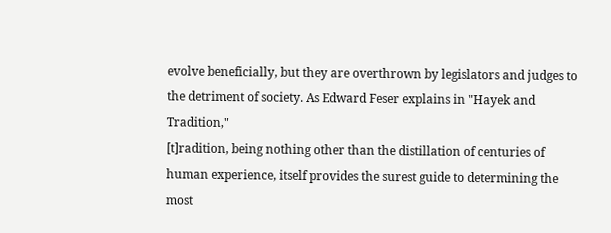evolve beneficially, but they are overthrown by legislators and judges to the detriment of society. As Edward Feser explains in "Hayek and Tradition,"
[t]radition, being nothing other than the distillation of centuries of human experience, itself provides the surest guide to determining the most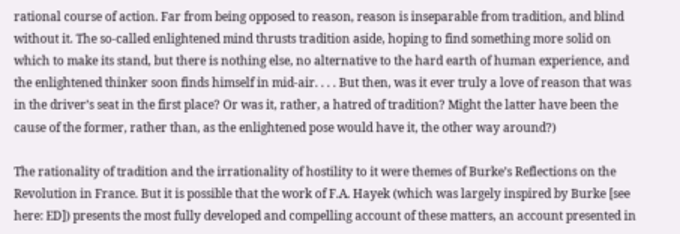rational course of action. Far from being opposed to reason, reason is inseparable from tradition, and blind without it. The so-called enlightened mind thrusts tradition aside, hoping to find something more solid on which to make its stand, but there is nothing else, no alternative to the hard earth of human experience, and the enlightened thinker soon finds himself in mid-air. . . . But then, was it ever truly a love of reason that was in the driver’s seat in the first place? Or was it, rather, a hatred of tradition? Might the latter have been the cause of the former, rather than, as the enlightened pose would have it, the other way around?)

The rationality of tradition and the irrationality of hostility to it were themes of Burke’s Reflections on the Revolution in France. But it is possible that the work of F.A. Hayek (which was largely inspired by Burke [see here: ED]) presents the most fully developed and compelling account of these matters, an account presented in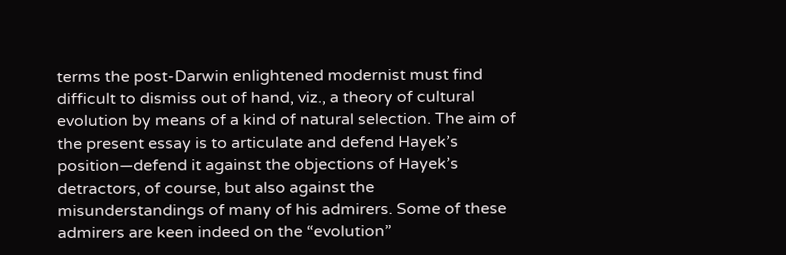terms the post-Darwin enlightened modernist must find difficult to dismiss out of hand, viz., a theory of cultural evolution by means of a kind of natural selection. The aim of the present essay is to articulate and defend Hayek’s position—defend it against the objections of Hayek’s detractors, of course, but also against the misunderstandings of many of his admirers. Some of these admirers are keen indeed on the “evolution”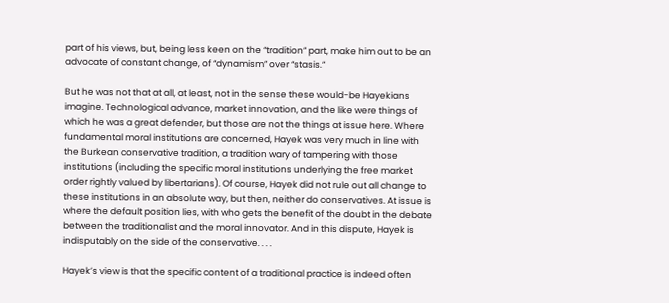part of his views, but, being less keen on the “tradition” part, make him out to be an advocate of constant change, of “dynamism” over “stasis.”

But he was not that at all, at least, not in the sense these would-be Hayekians imagine. Technological advance, market innovation, and the like were things of which he was a great defender, but those are not the things at issue here. Where fundamental moral institutions are concerned, Hayek was very much in line with the Burkean conservative tradition, a tradition wary of tampering with those institutions (including the specific moral institutions underlying the free market order rightly valued by libertarians). Of course, Hayek did not rule out all change to these institutions in an absolute way, but then, neither do conservatives. At issue is where the default position lies, with who gets the benefit of the doubt in the debate between the traditionalist and the moral innovator. And in this dispute, Hayek is indisputably on the side of the conservative. . . .

Hayek’s view is that the specific content of a traditional practice is indeed often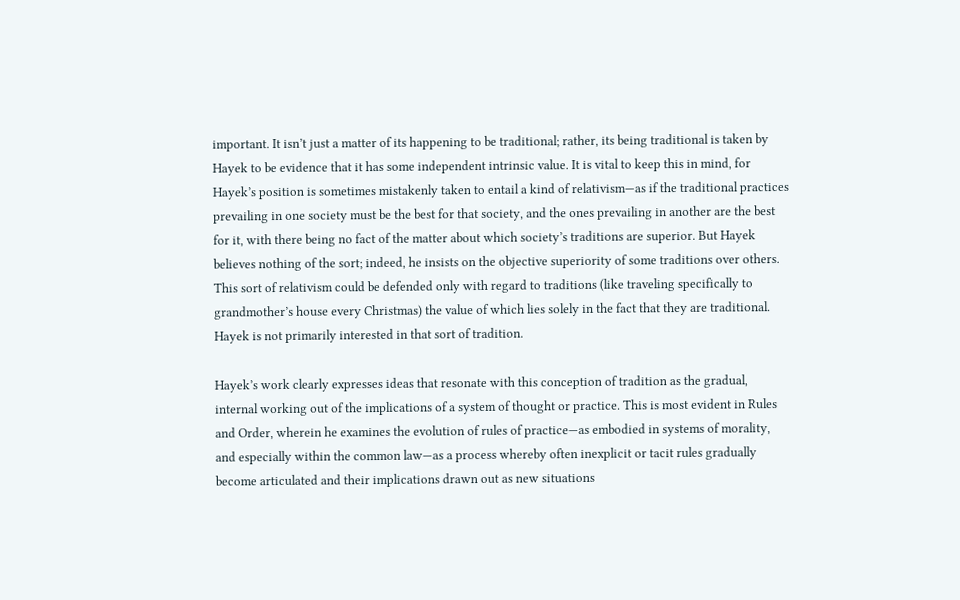important. It isn’t just a matter of its happening to be traditional; rather, its being traditional is taken by Hayek to be evidence that it has some independent intrinsic value. It is vital to keep this in mind, for Hayek’s position is sometimes mistakenly taken to entail a kind of relativism—as if the traditional practices prevailing in one society must be the best for that society, and the ones prevailing in another are the best for it, with there being no fact of the matter about which society’s traditions are superior. But Hayek believes nothing of the sort; indeed, he insists on the objective superiority of some traditions over others. This sort of relativism could be defended only with regard to traditions (like traveling specifically to grandmother’s house every Christmas) the value of which lies solely in the fact that they are traditional. Hayek is not primarily interested in that sort of tradition.

Hayek’s work clearly expresses ideas that resonate with this conception of tradition as the gradual, internal working out of the implications of a system of thought or practice. This is most evident in Rules and Order, wherein he examines the evolution of rules of practice—as embodied in systems of morality, and especially within the common law—as a process whereby often inexplicit or tacit rules gradually become articulated and their implications drawn out as new situations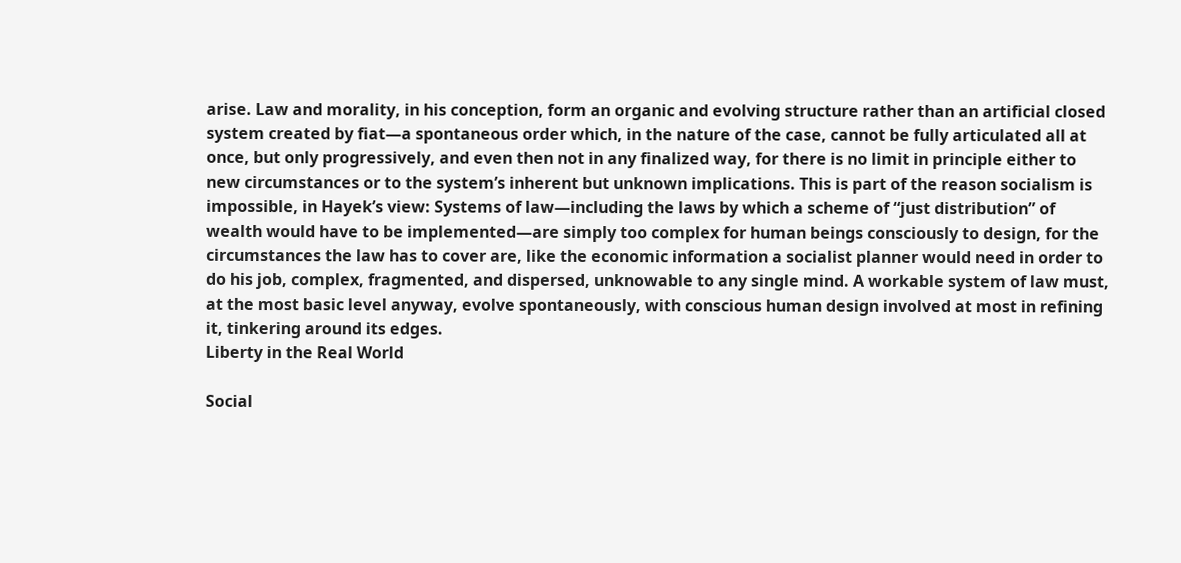arise. Law and morality, in his conception, form an organic and evolving structure rather than an artificial closed system created by fiat—a spontaneous order which, in the nature of the case, cannot be fully articulated all at once, but only progressively, and even then not in any finalized way, for there is no limit in principle either to new circumstances or to the system’s inherent but unknown implications. This is part of the reason socialism is impossible, in Hayek’s view: Systems of law—including the laws by which a scheme of “just distribution” of wealth would have to be implemented—are simply too complex for human beings consciously to design, for the circumstances the law has to cover are, like the economic information a socialist planner would need in order to do his job, complex, fragmented, and dispersed, unknowable to any single mind. A workable system of law must, at the most basic level anyway, evolve spontaneously, with conscious human design involved at most in refining it, tinkering around its edges.
Liberty in the Real World

Social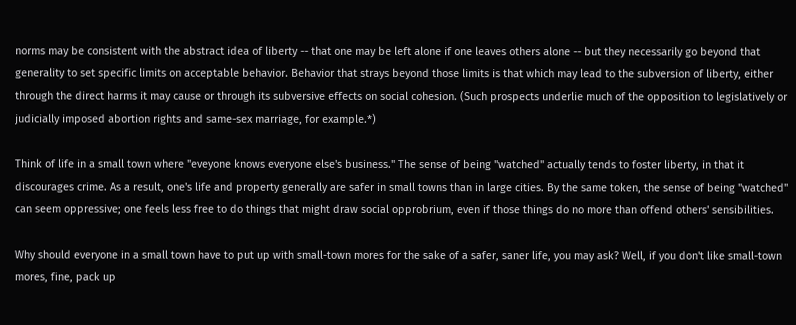norms may be consistent with the abstract idea of liberty -- that one may be left alone if one leaves others alone -- but they necessarily go beyond that generality to set specific limits on acceptable behavior. Behavior that strays beyond those limits is that which may lead to the subversion of liberty, either through the direct harms it may cause or through its subversive effects on social cohesion. (Such prospects underlie much of the opposition to legislatively or judicially imposed abortion rights and same-sex marriage, for example.*)

Think of life in a small town where "eveyone knows everyone else's business." The sense of being "watched" actually tends to foster liberty, in that it discourages crime. As a result, one's life and property generally are safer in small towns than in large cities. By the same token, the sense of being "watched" can seem oppressive; one feels less free to do things that might draw social opprobrium, even if those things do no more than offend others' sensibilities.

Why should everyone in a small town have to put up with small-town mores for the sake of a safer, saner life, you may ask? Well, if you don't like small-town mores, fine, pack up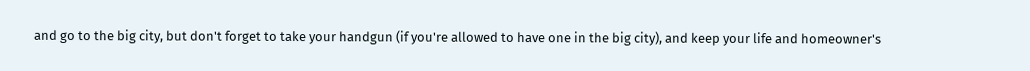and go to the big city, but don't forget to take your handgun (if you're allowed to have one in the big city), and keep your life and homeowner's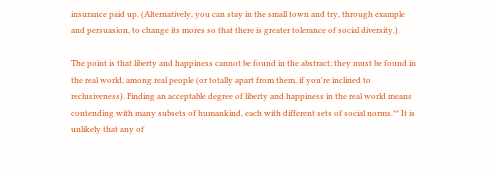insurance paid up. (Alternatively, you can stay in the small town and try, through example and persuasion, to change its mores so that there is greater tolerance of social diversity.)

The point is that liberty and happiness cannot be found in the abstract; they must be found in the real world, among real people (or totally apart from them, if you're inclined to reclusiveness). Finding an acceptable degree of liberty and happiness in the real world means contending with many subsets of humankind, each with different sets of social norms.** It is unlikely that any of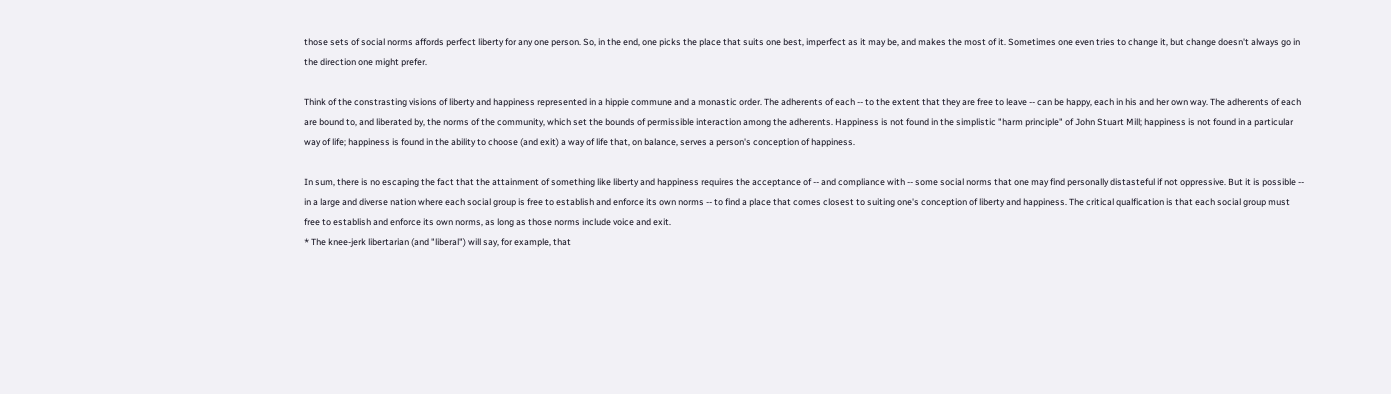those sets of social norms affords perfect liberty for any one person. So, in the end, one picks the place that suits one best, imperfect as it may be, and makes the most of it. Sometimes one even tries to change it, but change doesn't always go in the direction one might prefer.

Think of the constrasting visions of liberty and happiness represented in a hippie commune and a monastic order. The adherents of each -- to the extent that they are free to leave -- can be happy, each in his and her own way. The adherents of each are bound to, and liberated by, the norms of the community, which set the bounds of permissible interaction among the adherents. Happiness is not found in the simplistic "harm principle" of John Stuart Mill; happiness is not found in a particular way of life; happiness is found in the ability to choose (and exit) a way of life that, on balance, serves a person's conception of happiness.

In sum, there is no escaping the fact that the attainment of something like liberty and happiness requires the acceptance of -- and compliance with -- some social norms that one may find personally distasteful if not oppressive. But it is possible -- in a large and diverse nation where each social group is free to establish and enforce its own norms -- to find a place that comes closest to suiting one's conception of liberty and happiness. The critical qualfication is that each social group must free to establish and enforce its own norms, as long as those norms include voice and exit.
* The knee-jerk libertarian (and "liberal") will say, for example, that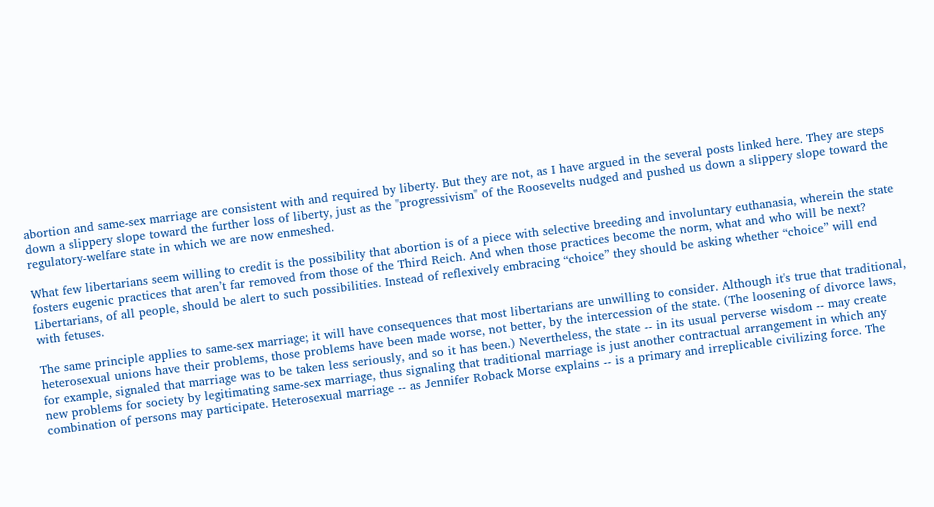abortion and same-sex marriage are consistent with and required by liberty. But they are not, as I have argued in the several posts linked here. They are steps down a slippery slope toward the further loss of liberty, just as the "progressivism" of the Roosevelts nudged and pushed us down a slippery slope toward the regulatory-welfare state in which we are now enmeshed.

What few libertarians seem willing to credit is the possibility that abortion is of a piece with selective breeding and involuntary euthanasia, wherein the state fosters eugenic practices that aren’t far removed from those of the Third Reich. And when those practices become the norm, what and who will be next? Libertarians, of all people, should be alert to such possibilities. Instead of reflexively embracing “choice” they should be asking whether “choice” will end with fetuses.

The same principle applies to same-sex marriage; it will have consequences that most libertarians are unwilling to consider. Although it's true that traditional, heterosexual unions have their problems, those problems have been made worse, not better, by the intercession of the state. (The loosening of divorce laws, for example, signaled that marriage was to be taken less seriously, and so it has been.) Nevertheless, the state -- in its usual perverse wisdom -- may create new problems for society by legitimating same-sex marriage, thus signaling that traditional marriage is just another contractual arrangement in which any combination of persons may participate. Heterosexual marriage -- as Jennifer Roback Morse explains -- is a primary and irreplicable civilizing force. The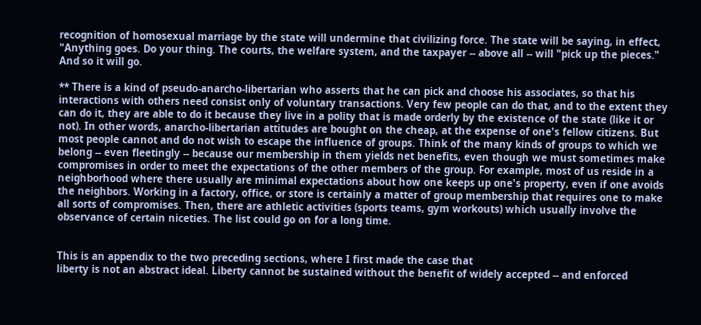recognition of homosexual marriage by the state will undermine that civilizing force. The state will be saying, in effect, "Anything goes. Do your thing. The courts, the welfare system, and the taxpayer -- above all -- will "pick up the pieces." And so it will go.

** There is a kind of pseudo-anarcho-libertarian who asserts that he can pick and choose his associates, so that his interactions with others need consist only of voluntary transactions. Very few people can do that, and to the extent they can do it, they are able to do it because they live in a polity that is made orderly by the existence of the state (like it or not). In other words, anarcho-libertarian attitudes are bought on the cheap, at the expense of one's fellow citizens. But most people cannot and do not wish to escape the influence of groups. Think of the many kinds of groups to which we belong -- even fleetingly -- because our membership in them yields net benefits, even though we must sometimes make compromises in order to meet the expectations of the other members of the group. For example, most of us reside in a neighborhood where there usually are minimal expectations about how one keeps up one's property, even if one avoids the neighbors. Working in a factory, office, or store is certainly a matter of group membership that requires one to make all sorts of compromises. Then, there are athletic activities (sports teams, gym workouts) which usually involve the observance of certain niceties. The list could go on for a long time.


This is an appendix to the two preceding sections, where I first made the case that
liberty is not an abstract ideal. Liberty cannot be sustained without the benefit of widely accepted -- and enforced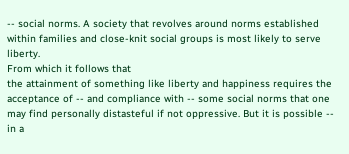-- social norms. A society that revolves around norms established within families and close-knit social groups is most likely to serve liberty.
From which it follows that
the attainment of something like liberty and happiness requires the acceptance of -- and compliance with -- some social norms that one may find personally distasteful if not oppressive. But it is possible -- in a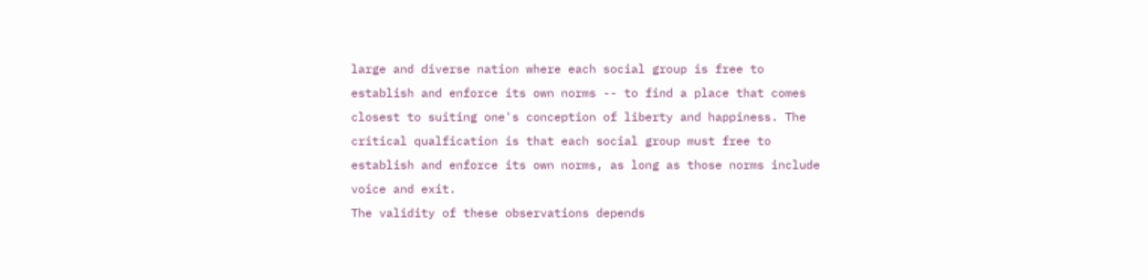large and diverse nation where each social group is free to establish and enforce its own norms -- to find a place that comes closest to suiting one's conception of liberty and happiness. The critical qualfication is that each social group must free to establish and enforce its own norms, as long as those norms include voice and exit.
The validity of these observations depends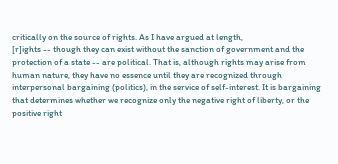critically on the source of rights. As I have argued at length,
[r]ights -- though they can exist without the sanction of government and the protection of a state -- are political. That is, although rights may arise from human nature, they have no essence until they are recognized through interpersonal bargaining (politics), in the service of self-interest. It is bargaining that determines whether we recognize only the negative right of liberty, or the positive right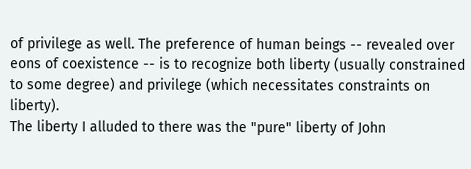of privilege as well. The preference of human beings -- revealed over eons of coexistence -- is to recognize both liberty (usually constrained to some degree) and privilege (which necessitates constraints on liberty).
The liberty I alluded to there was the "pure" liberty of John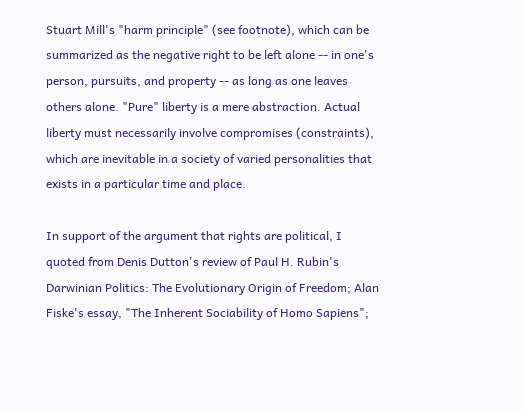Stuart Mill's "harm principle" (see footnote), which can be summarized as the negative right to be left alone -- in one's person, pursuits, and property -- as long as one leaves others alone. "Pure" liberty is a mere abstraction. Actual liberty must necessarily involve compromises (constraints), which are inevitable in a society of varied personalities that exists in a particular time and place.

In support of the argument that rights are political, I quoted from Denis Dutton's review of Paul H. Rubin's Darwinian Politics: The Evolutionary Origin of Freedom; Alan Fiske's essay, "The Inherent Sociability of Homo Sapiens";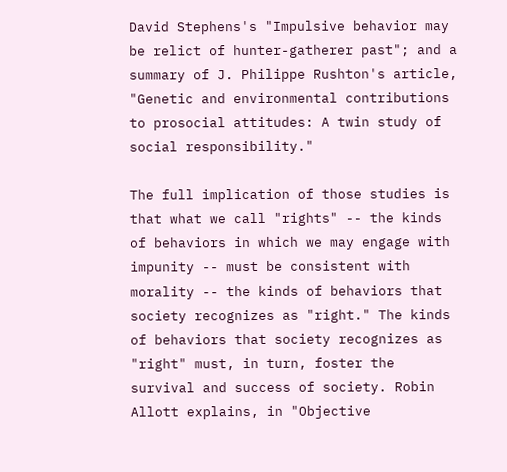David Stephens's "Impulsive behavior may be relict of hunter-gatherer past"; and a summary of J. Philippe Rushton's article, "Genetic and environmental contributions to prosocial attitudes: A twin study of social responsibility."

The full implication of those studies is that what we call "rights" -- the kinds of behaviors in which we may engage with impunity -- must be consistent with morality -- the kinds of behaviors that society recognizes as "right." The kinds of behaviors that society recognizes as "right" must, in turn, foster the survival and success of society. Robin Allott explains, in "Objective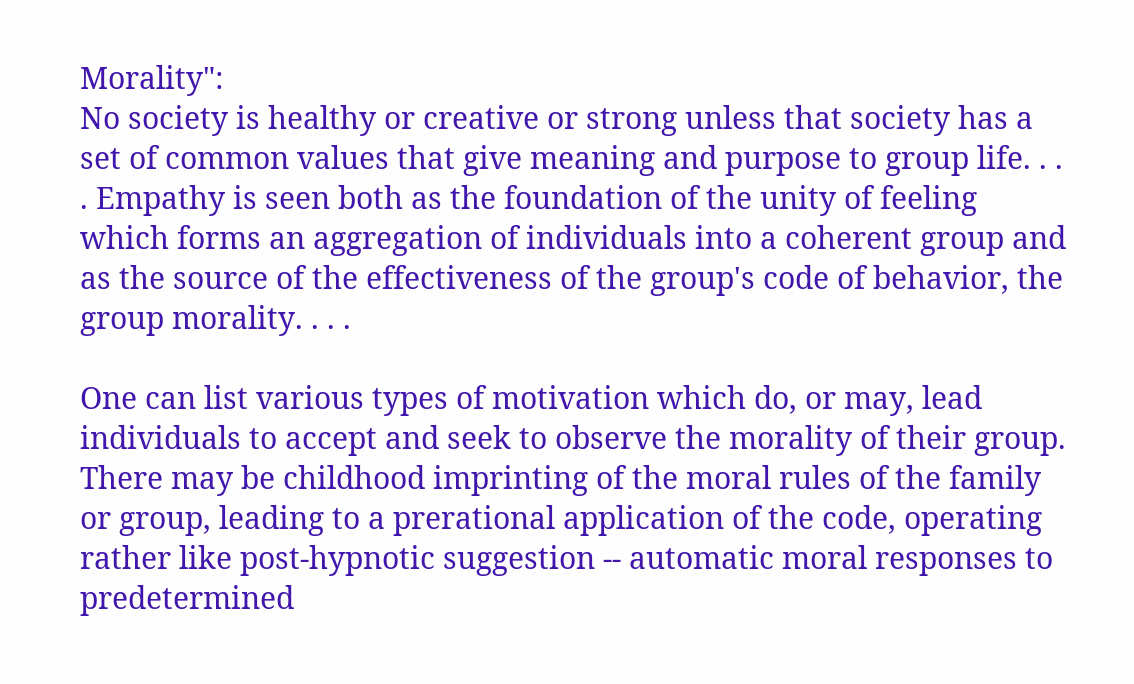Morality":
No society is healthy or creative or strong unless that society has a set of common values that give meaning and purpose to group life. . . . Empathy is seen both as the foundation of the unity of feeling which forms an aggregation of individuals into a coherent group and as the source of the effectiveness of the group's code of behavior, the group morality. . . .

One can list various types of motivation which do, or may, lead individuals to accept and seek to observe the morality of their group. There may be childhood imprinting of the moral rules of the family or group, leading to a prerational application of the code, operating rather like post-hypnotic suggestion -- automatic moral responses to predetermined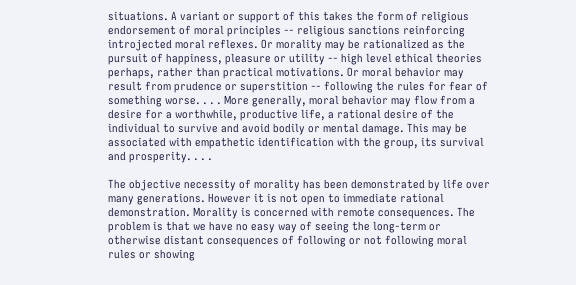situations. A variant or support of this takes the form of religious endorsement of moral principles -- religious sanctions reinforcing introjected moral reflexes. Or morality may be rationalized as the pursuit of happiness, pleasure or utility -- high level ethical theories perhaps, rather than practical motivations. Or moral behavior may result from prudence or superstition -- following the rules for fear of something worse. . . . More generally, moral behavior may flow from a desire for a worthwhile, productive life, a rational desire of the individual to survive and avoid bodily or mental damage. This may be associated with empathetic identification with the group, its survival and prosperity. . . .

The objective necessity of morality has been demonstrated by life over many generations. However it is not open to immediate rational demonstration. Morality is concerned with remote consequences. The problem is that we have no easy way of seeing the long-term or otherwise distant consequences of following or not following moral rules or showing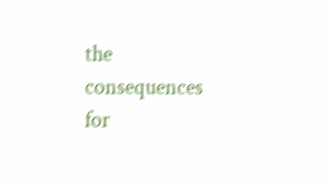the consequences for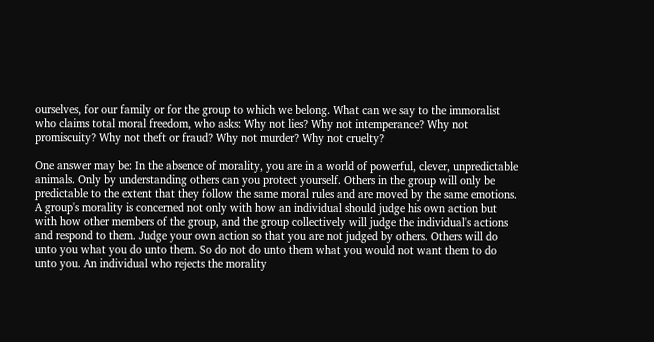ourselves, for our family or for the group to which we belong. What can we say to the immoralist who claims total moral freedom, who asks: Why not lies? Why not intemperance? Why not promiscuity? Why not theft or fraud? Why not murder? Why not cruelty?

One answer may be: In the absence of morality, you are in a world of powerful, clever, unpredictable animals. Only by understanding others can you protect yourself. Others in the group will only be predictable to the extent that they follow the same moral rules and are moved by the same emotions. A group's morality is concerned not only with how an individual should judge his own action but with how other members of the group, and the group collectively will judge the individual's actions and respond to them. Judge your own action so that you are not judged by others. Others will do unto you what you do unto them. So do not do unto them what you would not want them to do unto you. An individual who rejects the morality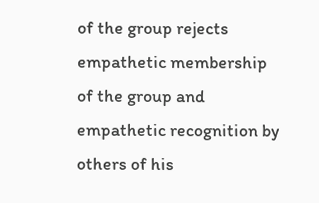of the group rejects empathetic membership of the group and empathetic recognition by others of his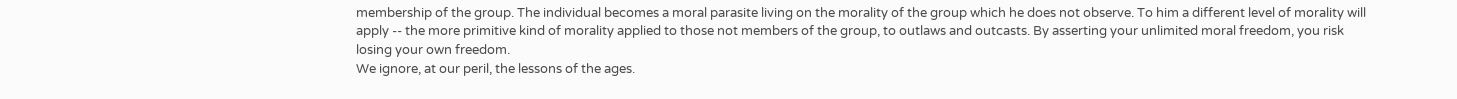membership of the group. The individual becomes a moral parasite living on the morality of the group which he does not observe. To him a different level of morality will apply -- the more primitive kind of morality applied to those not members of the group, to outlaws and outcasts. By asserting your unlimited moral freedom, you risk losing your own freedom.
We ignore, at our peril, the lessons of the ages.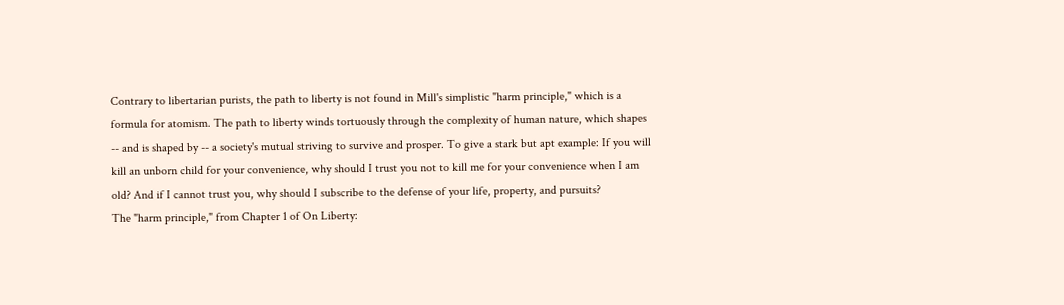Contrary to libertarian purists, the path to liberty is not found in Mill's simplistic "harm principle," which is a formula for atomism. The path to liberty winds tortuously through the complexity of human nature, which shapes -- and is shaped by -- a society's mutual striving to survive and prosper. To give a stark but apt example: If you will kill an unborn child for your convenience, why should I trust you not to kill me for your convenience when I am old? And if I cannot trust you, why should I subscribe to the defense of your life, property, and pursuits?
The "harm principle," from Chapter 1 of On Liberty: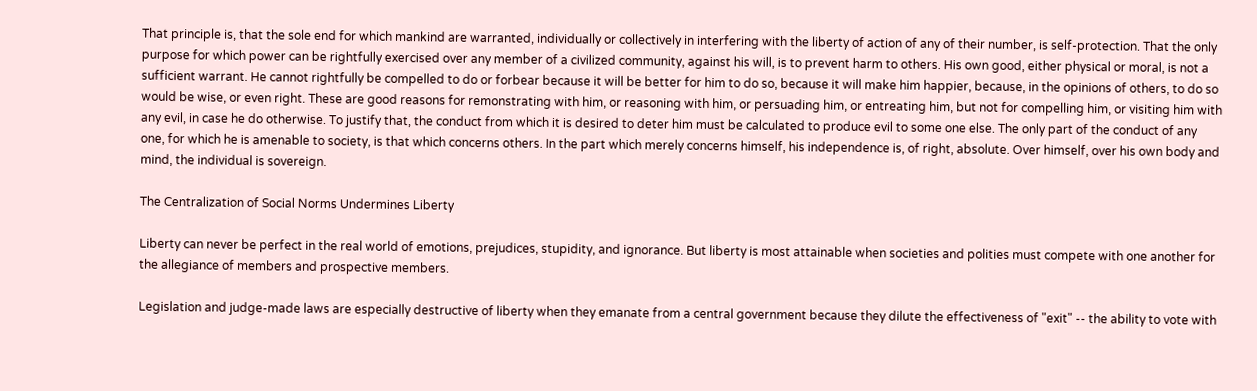That principle is, that the sole end for which mankind are warranted, individually or collectively in interfering with the liberty of action of any of their number, is self-protection. That the only purpose for which power can be rightfully exercised over any member of a civilized community, against his will, is to prevent harm to others. His own good, either physical or moral, is not a sufficient warrant. He cannot rightfully be compelled to do or forbear because it will be better for him to do so, because it will make him happier, because, in the opinions of others, to do so would be wise, or even right. These are good reasons for remonstrating with him, or reasoning with him, or persuading him, or entreating him, but not for compelling him, or visiting him with any evil, in case he do otherwise. To justify that, the conduct from which it is desired to deter him must be calculated to produce evil to some one else. The only part of the conduct of any one, for which he is amenable to society, is that which concerns others. In the part which merely concerns himself, his independence is, of right, absolute. Over himself, over his own body and mind, the individual is sovereign.

The Centralization of Social Norms Undermines Liberty

Liberty can never be perfect in the real world of emotions, prejudices, stupidity, and ignorance. But liberty is most attainable when societies and polities must compete with one another for the allegiance of members and prospective members.

Legislation and judge-made laws are especially destructive of liberty when they emanate from a central government because they dilute the effectiveness of "exit" -- the ability to vote with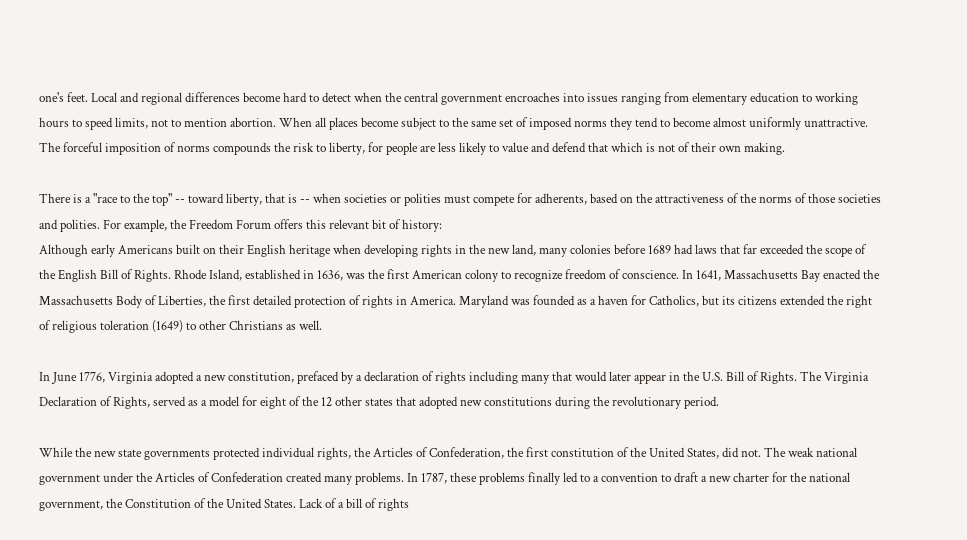one's feet. Local and regional differences become hard to detect when the central government encroaches into issues ranging from elementary education to working hours to speed limits, not to mention abortion. When all places become subject to the same set of imposed norms they tend to become almost uniformly unattractive. The forceful imposition of norms compounds the risk to liberty, for people are less likely to value and defend that which is not of their own making.

There is a "race to the top" -- toward liberty, that is -- when societies or polities must compete for adherents, based on the attractiveness of the norms of those societies and polities. For example, the Freedom Forum offers this relevant bit of history:
Although early Americans built on their English heritage when developing rights in the new land, many colonies before 1689 had laws that far exceeded the scope of the English Bill of Rights. Rhode Island, established in 1636, was the first American colony to recognize freedom of conscience. In 1641, Massachusetts Bay enacted the Massachusetts Body of Liberties, the first detailed protection of rights in America. Maryland was founded as a haven for Catholics, but its citizens extended the right of religious toleration (1649) to other Christians as well.

In June 1776, Virginia adopted a new constitution, prefaced by a declaration of rights including many that would later appear in the U.S. Bill of Rights. The Virginia Declaration of Rights, served as a model for eight of the 12 other states that adopted new constitutions during the revolutionary period.

While the new state governments protected individual rights, the Articles of Confederation, the first constitution of the United States, did not. The weak national government under the Articles of Confederation created many problems. In 1787, these problems finally led to a convention to draft a new charter for the national government, the Constitution of the United States. Lack of a bill of rights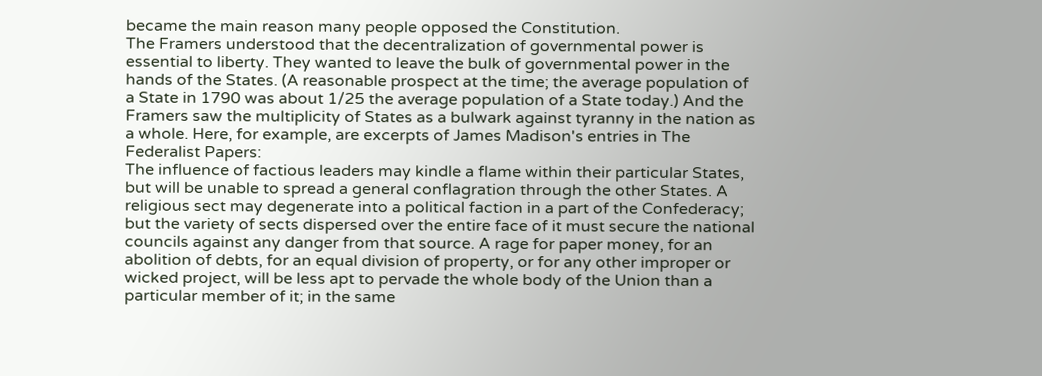became the main reason many people opposed the Constitution.
The Framers understood that the decentralization of governmental power is essential to liberty. They wanted to leave the bulk of governmental power in the hands of the States. (A reasonable prospect at the time; the average population of a State in 1790 was about 1/25 the average population of a State today.) And the Framers saw the multiplicity of States as a bulwark against tyranny in the nation as a whole. Here, for example, are excerpts of James Madison's entries in The Federalist Papers:
The influence of factious leaders may kindle a flame within their particular States, but will be unable to spread a general conflagration through the other States. A religious sect may degenerate into a political faction in a part of the Confederacy; but the variety of sects dispersed over the entire face of it must secure the national councils against any danger from that source. A rage for paper money, for an abolition of debts, for an equal division of property, or for any other improper or wicked project, will be less apt to pervade the whole body of the Union than a particular member of it; in the same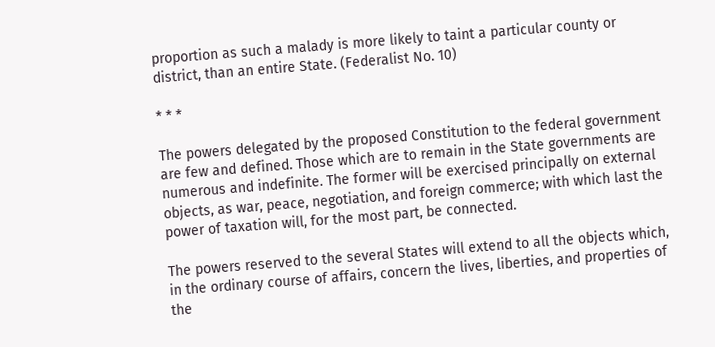proportion as such a malady is more likely to taint a particular county or district, than an entire State. (Federalist No. 10)

* * *

The powers delegated by the proposed Constitution to the federal government are few and defined. Those which are to remain in the State governments are numerous and indefinite. The former will be exercised principally on external objects, as war, peace, negotiation, and foreign commerce; with which last the power of taxation will, for the most part, be connected.

The powers reserved to the several States will extend to all the objects which, in the ordinary course of affairs, concern the lives, liberties, and properties of the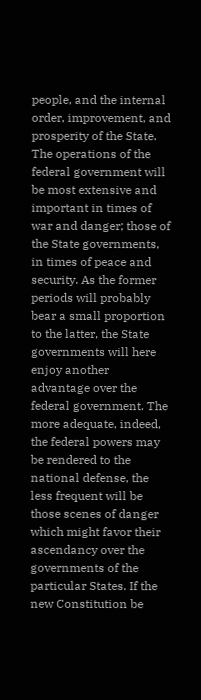people, and the internal order, improvement, and prosperity of the State. The operations of the federal government will be most extensive and important in times of war and danger; those of the State governments, in times of peace and security. As the former periods will probably bear a small proportion to the latter, the State governments will here enjoy another advantage over the federal government. The more adequate, indeed, the federal powers may be rendered to the national defense, the less frequent will be those scenes of danger which might favor their ascendancy over the governments of the particular States. If the new Constitution be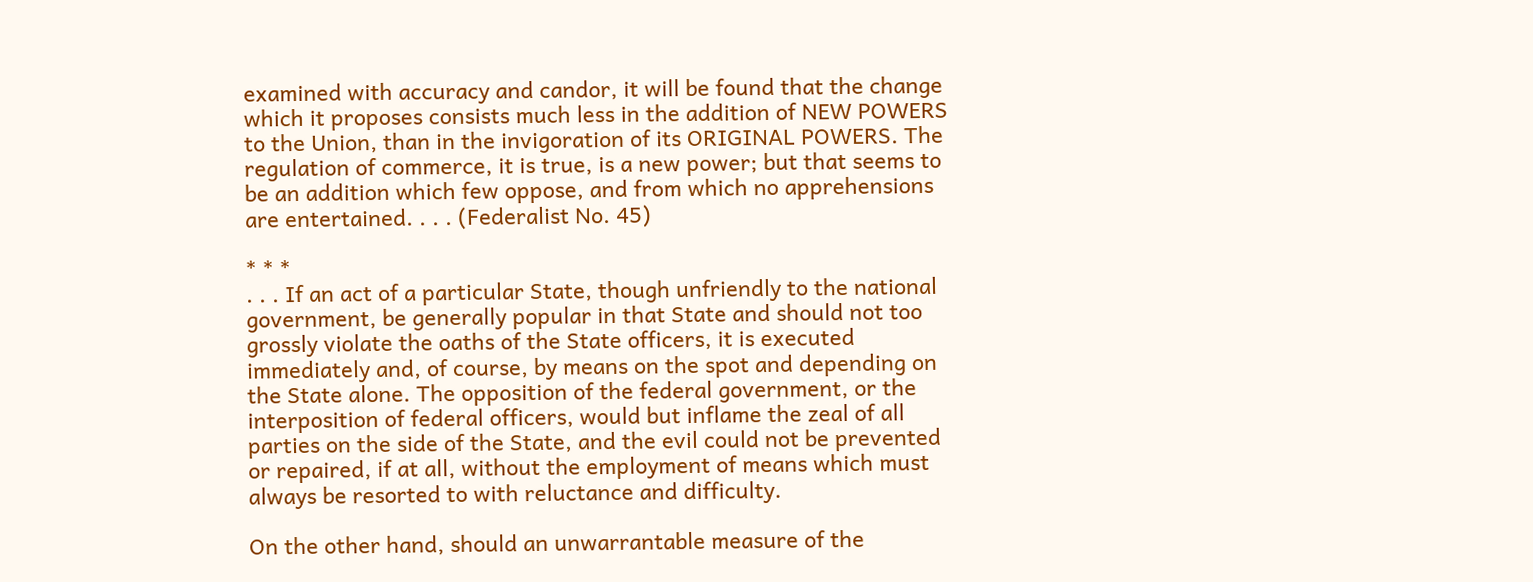examined with accuracy and candor, it will be found that the change which it proposes consists much less in the addition of NEW POWERS to the Union, than in the invigoration of its ORIGINAL POWERS. The regulation of commerce, it is true, is a new power; but that seems to be an addition which few oppose, and from which no apprehensions are entertained. . . . (Federalist No. 45)

* * *
. . . If an act of a particular State, though unfriendly to the national government, be generally popular in that State and should not too grossly violate the oaths of the State officers, it is executed immediately and, of course, by means on the spot and depending on the State alone. The opposition of the federal government, or the interposition of federal officers, would but inflame the zeal of all parties on the side of the State, and the evil could not be prevented or repaired, if at all, without the employment of means which must always be resorted to with reluctance and difficulty.

On the other hand, should an unwarrantable measure of the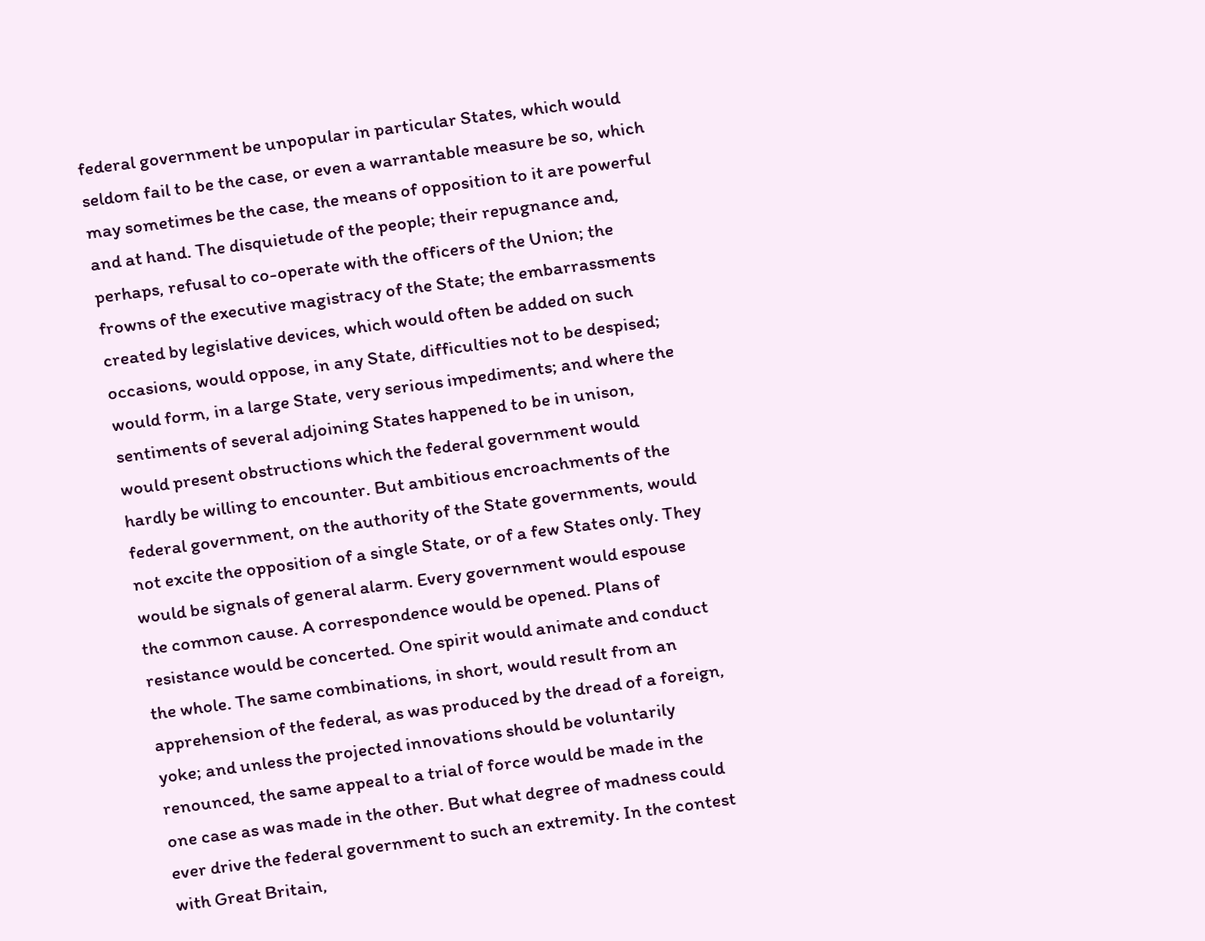federal government be unpopular in particular States, which would seldom fail to be the case, or even a warrantable measure be so, which may sometimes be the case, the means of opposition to it are powerful and at hand. The disquietude of the people; their repugnance and, perhaps, refusal to co-operate with the officers of the Union; the frowns of the executive magistracy of the State; the embarrassments created by legislative devices, which would often be added on such occasions, would oppose, in any State, difficulties not to be despised; would form, in a large State, very serious impediments; and where the sentiments of several adjoining States happened to be in unison, would present obstructions which the federal government would hardly be willing to encounter. But ambitious encroachments of the federal government, on the authority of the State governments, would not excite the opposition of a single State, or of a few States only. They would be signals of general alarm. Every government would espouse the common cause. A correspondence would be opened. Plans of resistance would be concerted. One spirit would animate and conduct the whole. The same combinations, in short, would result from an apprehension of the federal, as was produced by the dread of a foreign, yoke; and unless the projected innovations should be voluntarily renounced, the same appeal to a trial of force would be made in the one case as was made in the other. But what degree of madness could ever drive the federal government to such an extremity. In the contest with Great Britain,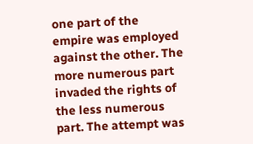one part of the empire was employed against the other. The more numerous part invaded the rights of the less numerous part. The attempt was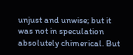unjust and unwise; but it was not in speculation absolutely chimerical. But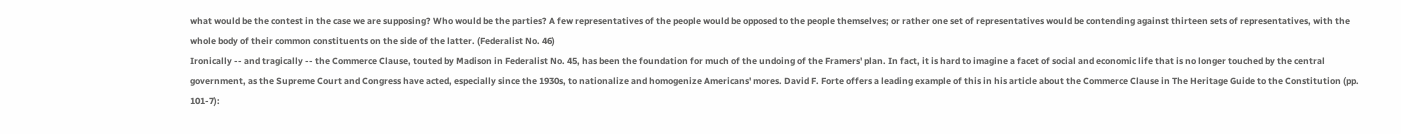what would be the contest in the case we are supposing? Who would be the parties? A few representatives of the people would be opposed to the people themselves; or rather one set of representatives would be contending against thirteen sets of representatives, with the whole body of their common constituents on the side of the latter. (Federalist No. 46)
Ironically -- and tragically -- the Commerce Clause, touted by Madison in Federalist No. 45, has been the foundation for much of the undoing of the Framers' plan. In fact, it is hard to imagine a facet of social and economic life that is no longer touched by the central government, as the Supreme Court and Congress have acted, especially since the 1930s, to nationalize and homogenize Americans' mores. David F. Forte offers a leading example of this in his article about the Commerce Clause in The Heritage Guide to the Constitution (pp. 101-7):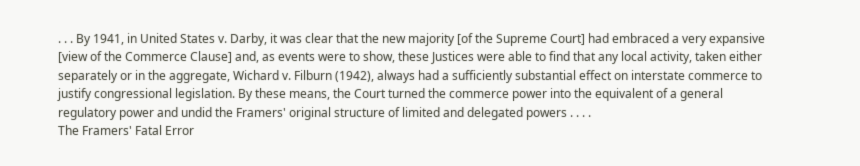. . . By 1941, in United States v. Darby, it was clear that the new majority [of the Supreme Court] had embraced a very expansive [view of the Commerce Clause] and, as events were to show, these Justices were able to find that any local activity, taken either separately or in the aggregate, Wichard v. Filburn (1942), always had a sufficiently substantial effect on interstate commerce to justify congressional legislation. By these means, the Court turned the commerce power into the equivalent of a general regulatory power and undid the Framers' original structure of limited and delegated powers . . . .
The Framers' Fatal Error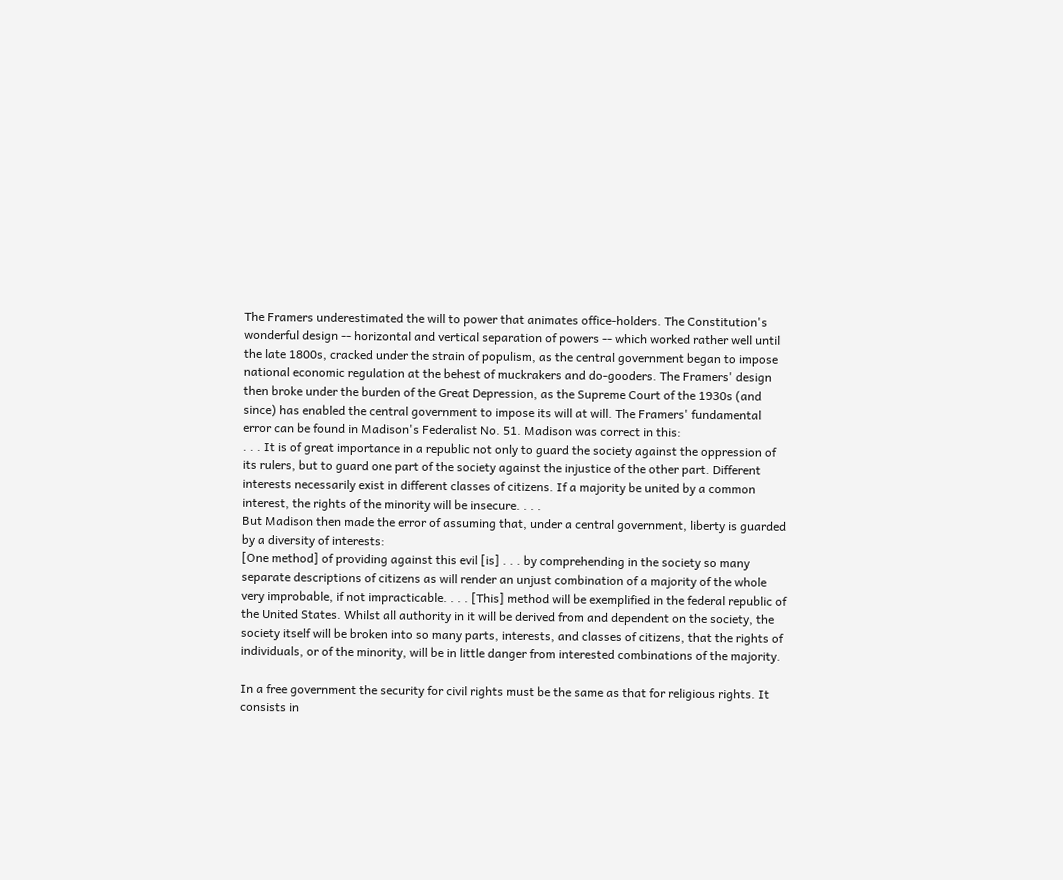The Framers underestimated the will to power that animates office-holders. The Constitution's wonderful design -- horizontal and vertical separation of powers -- which worked rather well until the late 1800s, cracked under the strain of populism, as the central government began to impose national economic regulation at the behest of muckrakers and do-gooders. The Framers' design then broke under the burden of the Great Depression, as the Supreme Court of the 1930s (and since) has enabled the central government to impose its will at will. The Framers' fundamental error can be found in Madison's Federalist No. 51. Madison was correct in this:
. . . It is of great importance in a republic not only to guard the society against the oppression of its rulers, but to guard one part of the society against the injustice of the other part. Different interests necessarily exist in different classes of citizens. If a majority be united by a common interest, the rights of the minority will be insecure. . . .
But Madison then made the error of assuming that, under a central government, liberty is guarded by a diversity of interests:
[One method] of providing against this evil [is] . . . by comprehending in the society so many separate descriptions of citizens as will render an unjust combination of a majority of the whole very improbable, if not impracticable. . . . [This] method will be exemplified in the federal republic of the United States. Whilst all authority in it will be derived from and dependent on the society, the society itself will be broken into so many parts, interests, and classes of citizens, that the rights of individuals, or of the minority, will be in little danger from interested combinations of the majority.

In a free government the security for civil rights must be the same as that for religious rights. It consists in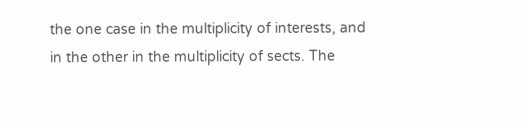the one case in the multiplicity of interests, and in the other in the multiplicity of sects. The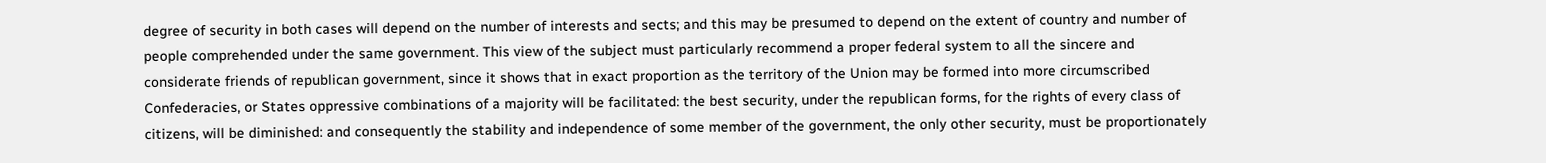degree of security in both cases will depend on the number of interests and sects; and this may be presumed to depend on the extent of country and number of people comprehended under the same government. This view of the subject must particularly recommend a proper federal system to all the sincere and considerate friends of republican government, since it shows that in exact proportion as the territory of the Union may be formed into more circumscribed Confederacies, or States oppressive combinations of a majority will be facilitated: the best security, under the republican forms, for the rights of every class of citizens, will be diminished: and consequently the stability and independence of some member of the government, the only other security, must be proportionately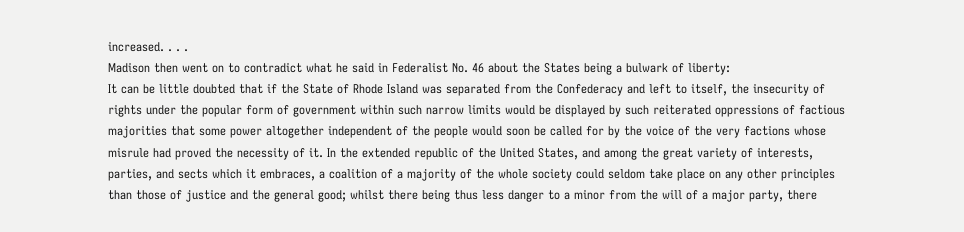increased. . . .
Madison then went on to contradict what he said in Federalist No. 46 about the States being a bulwark of liberty:
It can be little doubted that if the State of Rhode Island was separated from the Confederacy and left to itself, the insecurity of rights under the popular form of government within such narrow limits would be displayed by such reiterated oppressions of factious majorities that some power altogether independent of the people would soon be called for by the voice of the very factions whose misrule had proved the necessity of it. In the extended republic of the United States, and among the great variety of interests, parties, and sects which it embraces, a coalition of a majority of the whole society could seldom take place on any other principles than those of justice and the general good; whilst there being thus less danger to a minor from the will of a major party, there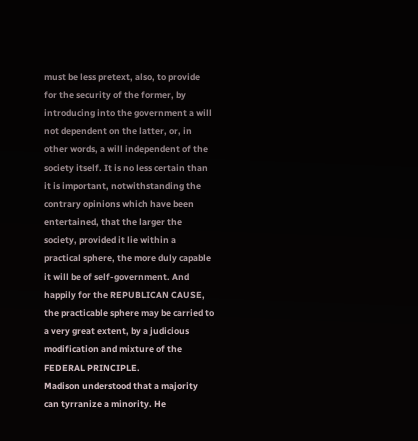must be less pretext, also, to provide for the security of the former, by introducing into the government a will not dependent on the latter, or, in other words, a will independent of the society itself. It is no less certain than it is important, notwithstanding the contrary opinions which have been entertained, that the larger the society, provided it lie within a practical sphere, the more duly capable it will be of self-government. And happily for the REPUBLICAN CAUSE, the practicable sphere may be carried to a very great extent, by a judicious modification and mixture of the FEDERAL PRINCIPLE.
Madison understood that a majority can tyrranize a minority. He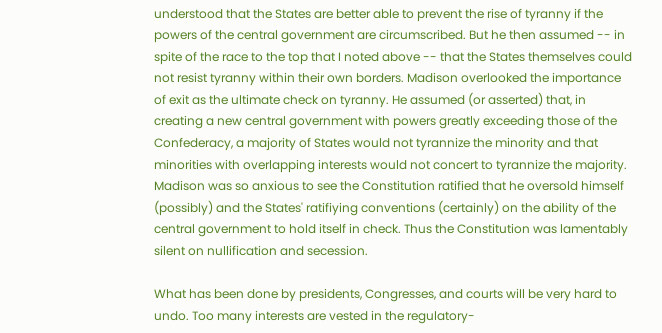understood that the States are better able to prevent the rise of tyranny if the powers of the central government are circumscribed. But he then assumed -- in spite of the race to the top that I noted above -- that the States themselves could not resist tyranny within their own borders. Madison overlooked the importance of exit as the ultimate check on tyranny. He assumed (or asserted) that, in creating a new central government with powers greatly exceeding those of the Confederacy, a majority of States would not tyrannize the minority and that minorities with overlapping interests would not concert to tyrannize the majority. Madison was so anxious to see the Constitution ratified that he oversold himself (possibly) and the States' ratifiying conventions (certainly) on the ability of the central government to hold itself in check. Thus the Constitution was lamentably silent on nullification and secession.

What has been done by presidents, Congresses, and courts will be very hard to undo. Too many interests are vested in the regulatory-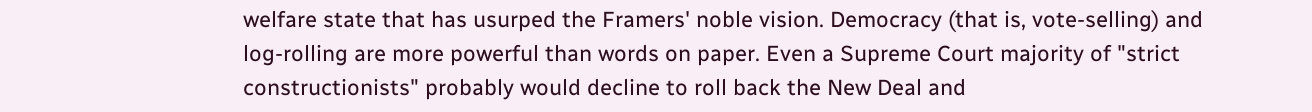welfare state that has usurped the Framers' noble vision. Democracy (that is, vote-selling) and log-rolling are more powerful than words on paper. Even a Supreme Court majority of "strict constructionists" probably would decline to roll back the New Deal and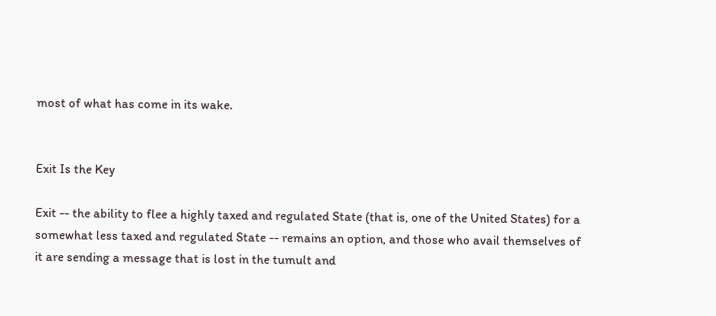most of what has come in its wake.


Exit Is the Key

Exit -- the ability to flee a highly taxed and regulated State (that is, one of the United States) for a somewhat less taxed and regulated State -- remains an option, and those who avail themselves of it are sending a message that is lost in the tumult and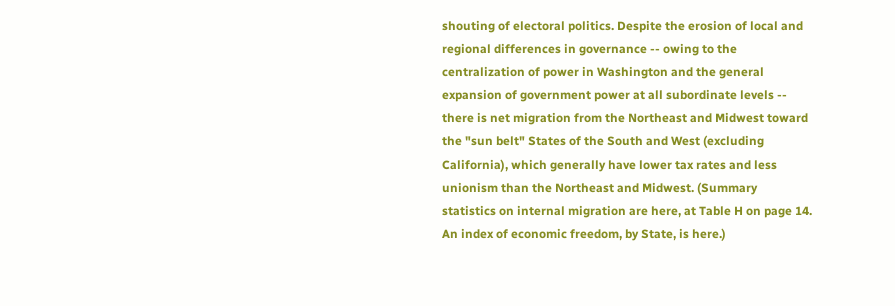shouting of electoral politics. Despite the erosion of local and regional differences in governance -- owing to the centralization of power in Washington and the general expansion of government power at all subordinate levels -- there is net migration from the Northeast and Midwest toward the "sun belt" States of the South and West (excluding California), which generally have lower tax rates and less unionism than the Northeast and Midwest. (Summary statistics on internal migration are here, at Table H on page 14. An index of economic freedom, by State, is here.)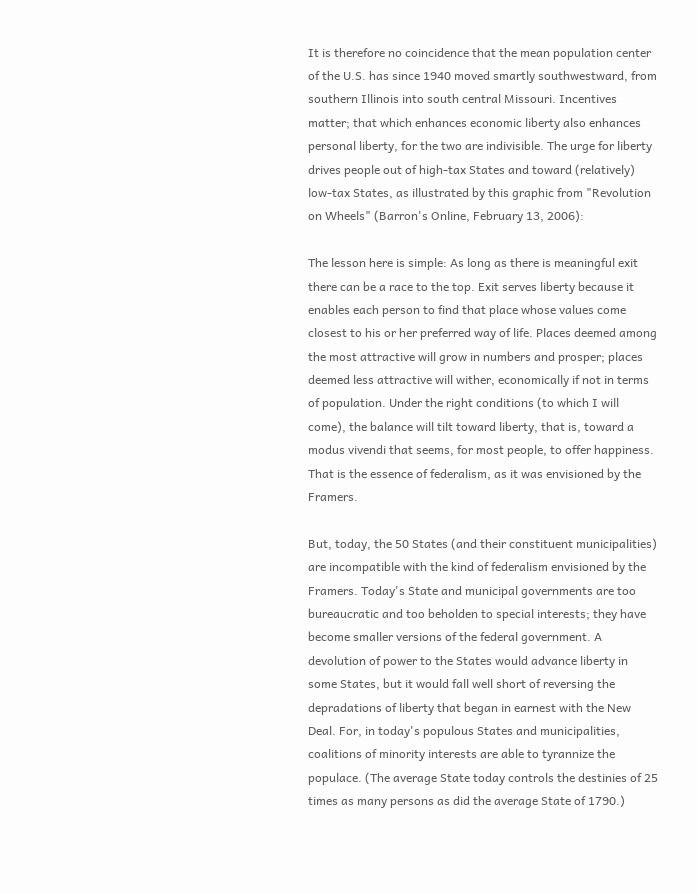It is therefore no coincidence that the mean population center of the U.S. has since 1940 moved smartly southwestward, from southern Illinois into south central Missouri. Incentives matter; that which enhances economic liberty also enhances personal liberty, for the two are indivisible. The urge for liberty drives people out of high-tax States and toward (relatively) low-tax States, as illustrated by this graphic from "Revolution on Wheels" (Barron's Online, February 13, 2006):

The lesson here is simple: As long as there is meaningful exit there can be a race to the top. Exit serves liberty because it enables each person to find that place whose values come closest to his or her preferred way of life. Places deemed among the most attractive will grow in numbers and prosper; places deemed less attractive will wither, economically if not in terms of population. Under the right conditions (to which I will come), the balance will tilt toward liberty, that is, toward a modus vivendi that seems, for most people, to offer happiness. That is the essence of federalism, as it was envisioned by the Framers.

But, today, the 50 States (and their constituent municipalities) are incompatible with the kind of federalism envisioned by the Framers. Today's State and municipal governments are too bureaucratic and too beholden to special interests; they have become smaller versions of the federal government. A devolution of power to the States would advance liberty in some States, but it would fall well short of reversing the depradations of liberty that began in earnest with the New Deal. For, in today's populous States and municipalities, coalitions of minority interests are able to tyrannize the populace. (The average State today controls the destinies of 25 times as many persons as did the average State of 1790.)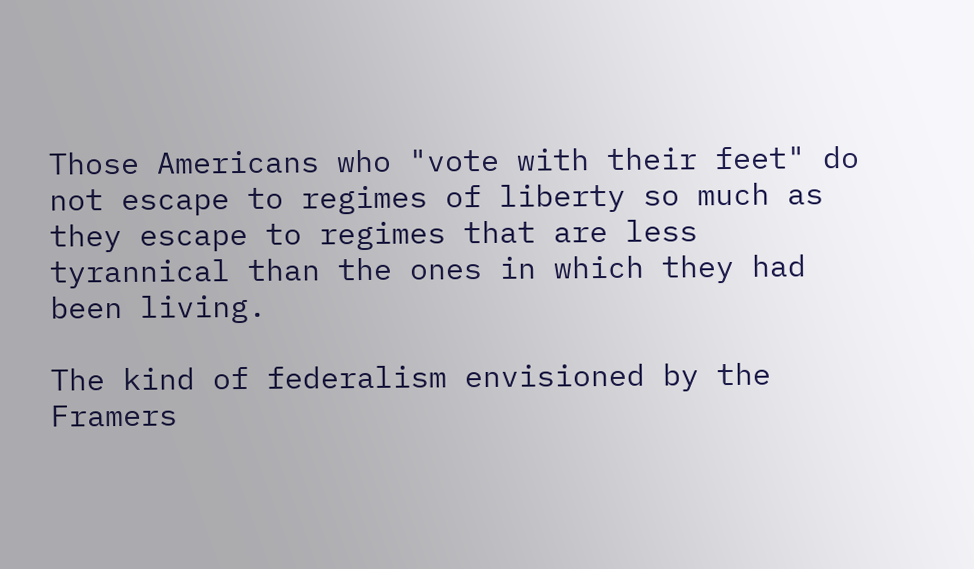Those Americans who "vote with their feet" do not escape to regimes of liberty so much as they escape to regimes that are less tyrannical than the ones in which they had been living.

The kind of federalism envisioned by the Framers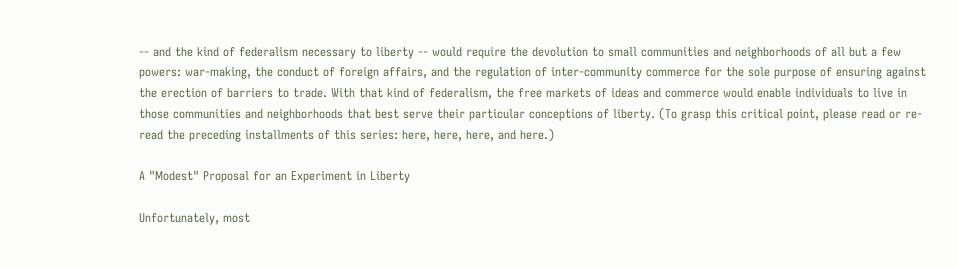-- and the kind of federalism necessary to liberty -- would require the devolution to small communities and neighborhoods of all but a few powers: war-making, the conduct of foreign affairs, and the regulation of inter-community commerce for the sole purpose of ensuring against the erection of barriers to trade. With that kind of federalism, the free markets of ideas and commerce would enable individuals to live in those communities and neighborhoods that best serve their particular conceptions of liberty. (To grasp this critical point, please read or re-read the preceding installments of this series: here, here, here, and here.)

A "Modest" Proposal for an Experiment in Liberty

Unfortunately, most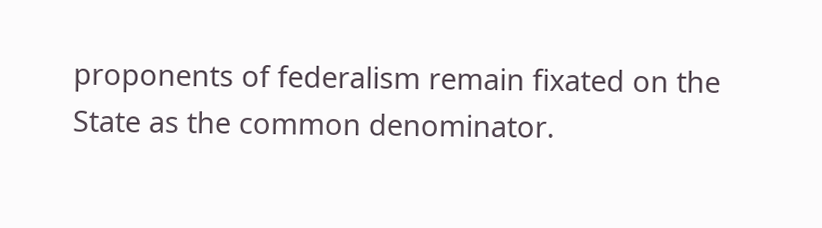proponents of federalism remain fixated on the State as the common denominator.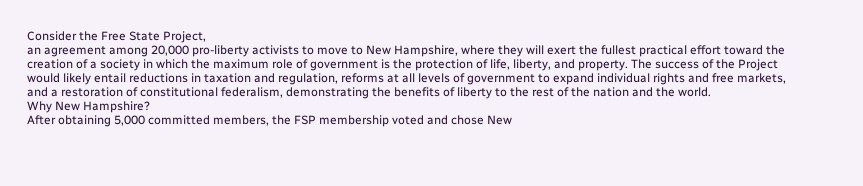Consider the Free State Project,
an agreement among 20,000 pro-liberty activists to move to New Hampshire, where they will exert the fullest practical effort toward the creation of a society in which the maximum role of government is the protection of life, liberty, and property. The success of the Project would likely entail reductions in taxation and regulation, reforms at all levels of government to expand individual rights and free markets, and a restoration of constitutional federalism, demonstrating the benefits of liberty to the rest of the nation and the world.
Why New Hampshire?
After obtaining 5,000 committed members, the FSP membership voted and chose New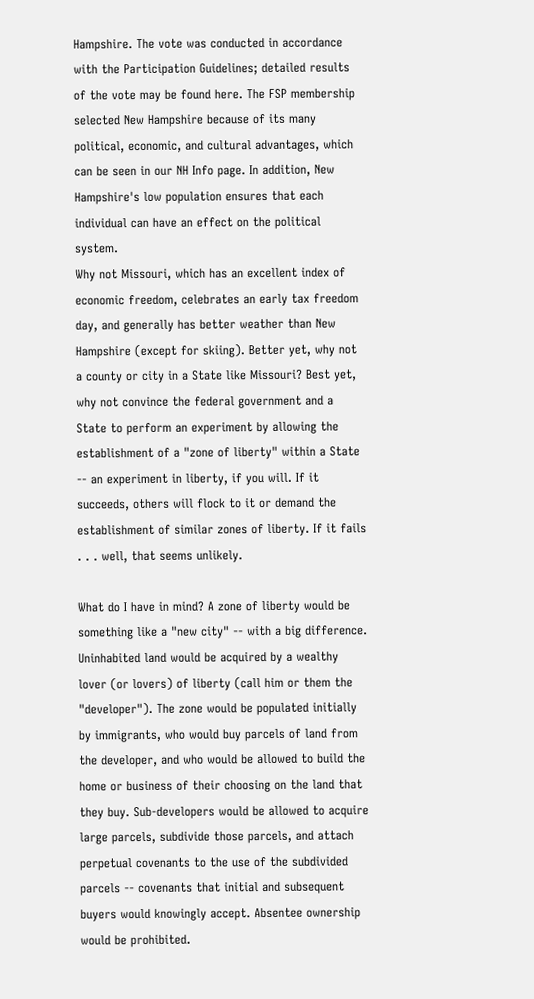Hampshire. The vote was conducted in accordance with the Participation Guidelines; detailed results of the vote may be found here. The FSP membership selected New Hampshire because of its many political, economic, and cultural advantages, which can be seen in our NH Info page. In addition, New Hampshire's low population ensures that each individual can have an effect on the political system.
Why not Missouri, which has an excellent index of economic freedom, celebrates an early tax freedom day, and generally has better weather than New Hampshire (except for skiing). Better yet, why not a county or city in a State like Missouri? Best yet, why not convince the federal government and a State to perform an experiment by allowing the establishment of a "zone of liberty" within a State -- an experiment in liberty, if you will. If it succeeds, others will flock to it or demand the establishment of similar zones of liberty. If it fails . . . well, that seems unlikely.

What do I have in mind? A zone of liberty would be something like a "new city" -- with a big difference. Uninhabited land would be acquired by a wealthy lover (or lovers) of liberty (call him or them the "developer"). The zone would be populated initially by immigrants, who would buy parcels of land from the developer, and who would be allowed to build the home or business of their choosing on the land that they buy. Sub-developers would be allowed to acquire large parcels, subdivide those parcels, and attach perpetual covenants to the use of the subdivided parcels -- covenants that initial and subsequent buyers would knowingly accept. Absentee ownership would be prohibited.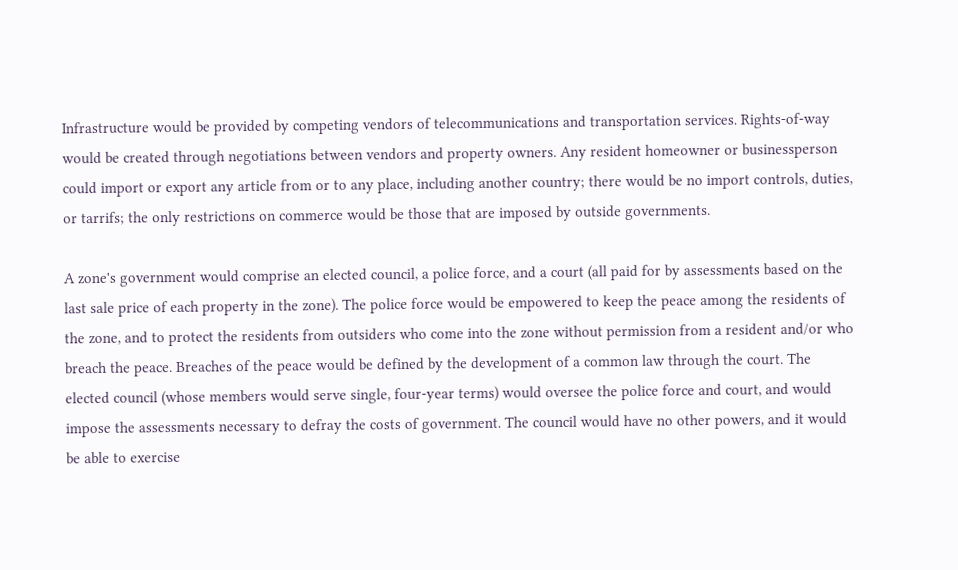Infrastructure would be provided by competing vendors of telecommunications and transportation services. Rights-of-way would be created through negotiations between vendors and property owners. Any resident homeowner or businessperson could import or export any article from or to any place, including another country; there would be no import controls, duties, or tarrifs; the only restrictions on commerce would be those that are imposed by outside governments.

A zone's government would comprise an elected council, a police force, and a court (all paid for by assessments based on the last sale price of each property in the zone). The police force would be empowered to keep the peace among the residents of the zone, and to protect the residents from outsiders who come into the zone without permission from a resident and/or who breach the peace. Breaches of the peace would be defined by the development of a common law through the court. The elected council (whose members would serve single, four-year terms) would oversee the police force and court, and would impose the assessments necessary to defray the costs of government. The council would have no other powers, and it would be able to exercise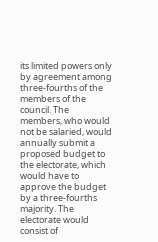its limited powers only by agreement among three-fourths of the members of the council. The members, who would not be salaried, would annually submit a proposed budget to the electorate, which would have to approve the budget by a three-fourths majority. The electorate would consist of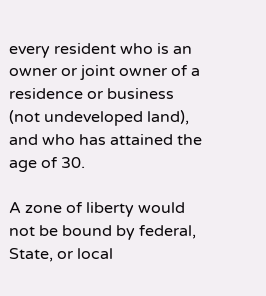every resident who is an owner or joint owner of a residence or business (not undeveloped land), and who has attained the age of 30.

A zone of liberty would not be bound by federal, State, or local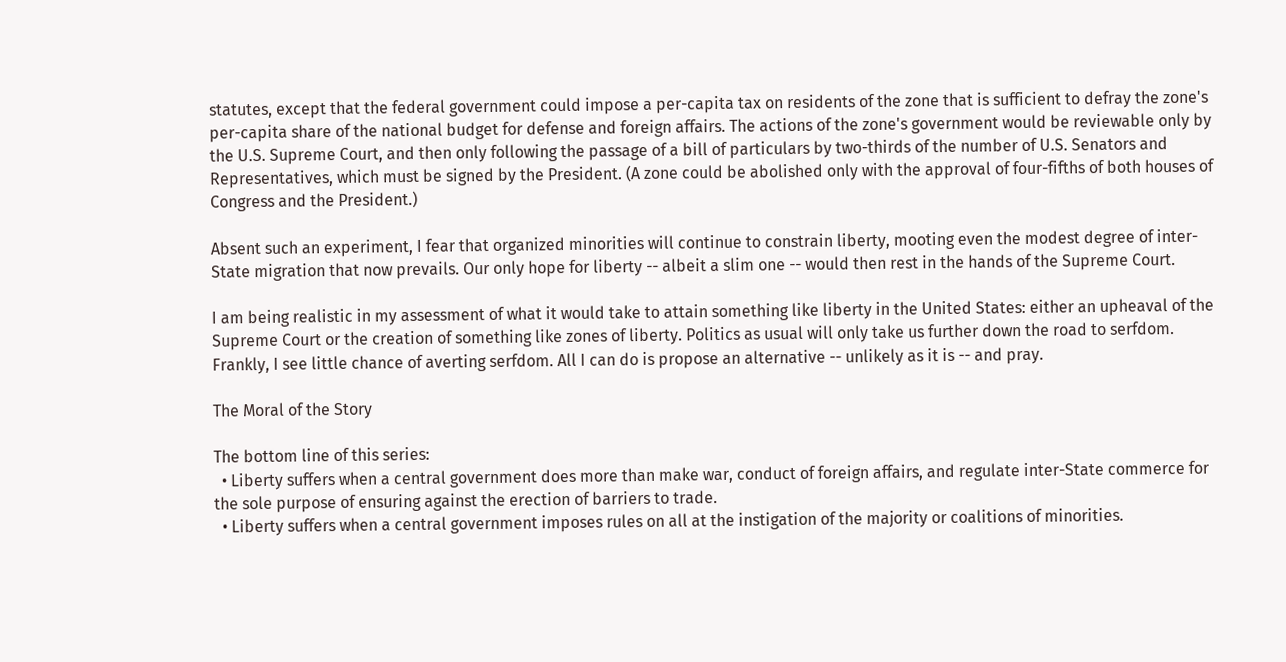statutes, except that the federal government could impose a per-capita tax on residents of the zone that is sufficient to defray the zone's per-capita share of the national budget for defense and foreign affairs. The actions of the zone's government would be reviewable only by the U.S. Supreme Court, and then only following the passage of a bill of particulars by two-thirds of the number of U.S. Senators and Representatives, which must be signed by the President. (A zone could be abolished only with the approval of four-fifths of both houses of Congress and the President.)

Absent such an experiment, I fear that organized minorities will continue to constrain liberty, mooting even the modest degree of inter-State migration that now prevails. Our only hope for liberty -- albeit a slim one -- would then rest in the hands of the Supreme Court.

I am being realistic in my assessment of what it would take to attain something like liberty in the United States: either an upheaval of the Supreme Court or the creation of something like zones of liberty. Politics as usual will only take us further down the road to serfdom. Frankly, I see little chance of averting serfdom. All I can do is propose an alternative -- unlikely as it is -- and pray.

The Moral of the Story

The bottom line of this series:
  • Liberty suffers when a central government does more than make war, conduct of foreign affairs, and regulate inter-State commerce for the sole purpose of ensuring against the erection of barriers to trade.
  • Liberty suffers when a central government imposes rules on all at the instigation of the majority or coalitions of minorities.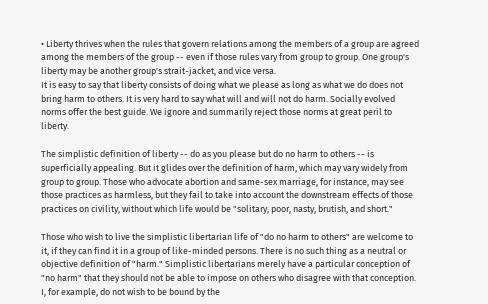• Liberty thrives when the rules that govern relations among the members of a group are agreed among the members of the group -- even if those rules vary from group to group. One group's liberty may be another group's strait-jacket, and vice versa.
It is easy to say that liberty consists of doing what we please as long as what we do does not bring harm to others. It is very hard to say what will and will not do harm. Socially evolved norms offer the best guide. We ignore and summarily reject those norms at great peril to liberty.

The simplistic definition of liberty -- do as you please but do no harm to others -- is superficially appealing. But it glides over the definition of harm, which may vary widely from group to group. Those who advocate abortion and same-sex marriage, for instance, may see those practices as harmless, but they fail to take into account the downstream effects of those practices on civility, without which life would be "solitary, poor, nasty, brutish, and short."

Those who wish to live the simplistic libertarian life of "do no harm to others" are welcome to it, if they can find it in a group of like-minded persons. There is no such thing as a neutral or objective definition of "harm." Simplistic libertarians merely have a particular conception of "no harm" that they should not be able to impose on others who disagree with that conception. I, for example, do not wish to be bound by the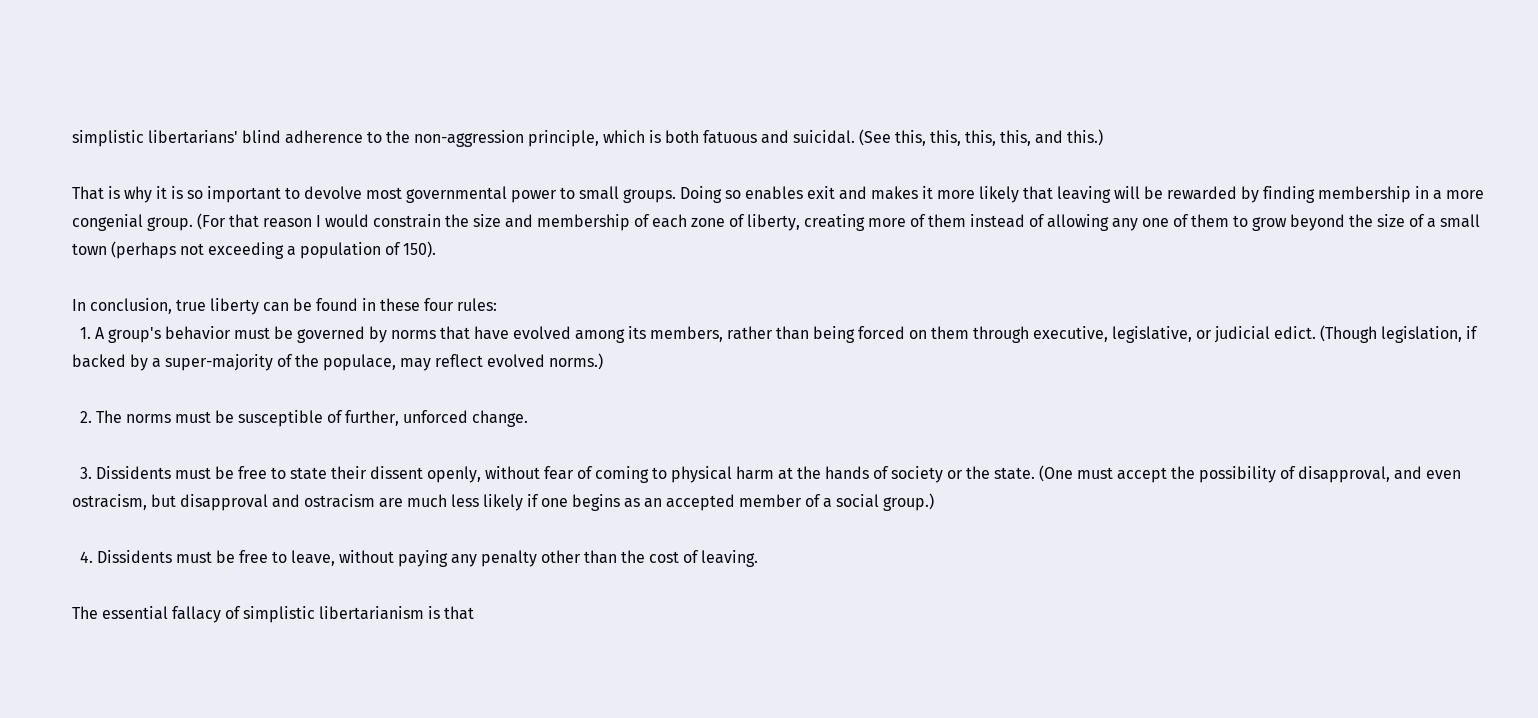simplistic libertarians' blind adherence to the non-aggression principle, which is both fatuous and suicidal. (See this, this, this, this, and this.)

That is why it is so important to devolve most governmental power to small groups. Doing so enables exit and makes it more likely that leaving will be rewarded by finding membership in a more congenial group. (For that reason I would constrain the size and membership of each zone of liberty, creating more of them instead of allowing any one of them to grow beyond the size of a small town (perhaps not exceeding a population of 150).

In conclusion, true liberty can be found in these four rules:
  1. A group's behavior must be governed by norms that have evolved among its members, rather than being forced on them through executive, legislative, or judicial edict. (Though legislation, if backed by a super-majority of the populace, may reflect evolved norms.)

  2. The norms must be susceptible of further, unforced change.

  3. Dissidents must be free to state their dissent openly, without fear of coming to physical harm at the hands of society or the state. (One must accept the possibility of disapproval, and even ostracism, but disapproval and ostracism are much less likely if one begins as an accepted member of a social group.)

  4. Dissidents must be free to leave, without paying any penalty other than the cost of leaving.

The essential fallacy of simplistic libertarianism is that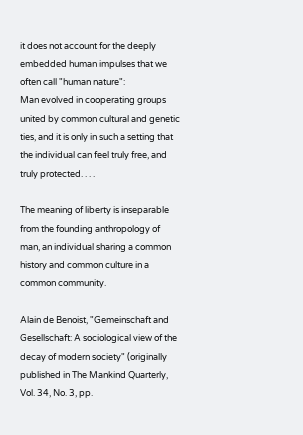it does not account for the deeply embedded human impulses that we often call "human nature":
Man evolved in cooperating groups united by common cultural and genetic ties, and it is only in such a setting that the individual can feel truly free, and truly protected. . . .

The meaning of liberty is inseparable from the founding anthropology of man, an individual sharing a common history and common culture in a common community.

Alain de Benoist, "Gemeinschaft and Gesellschaft: A sociological view of the decay of modern society" (originally published in The Mankind Quarterly, Vol. 34, No. 3, pp.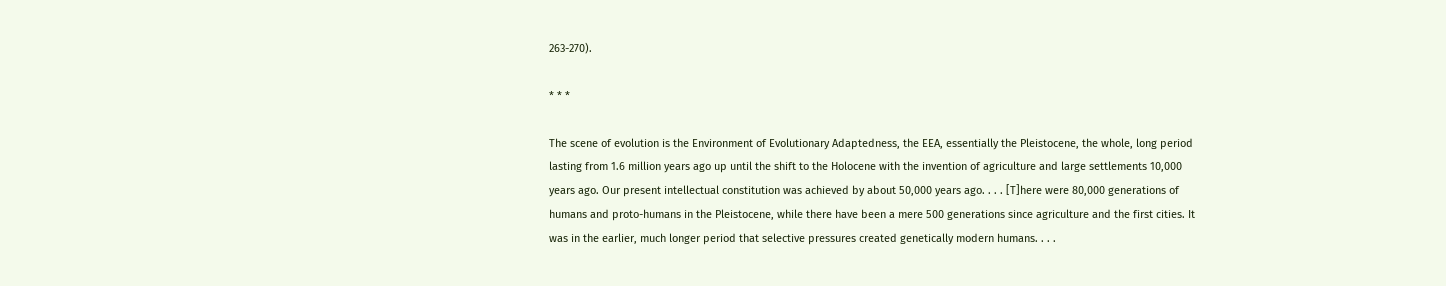263-270).

* * *

The scene of evolution is the Environment of Evolutionary Adaptedness, the EEA, essentially the Pleistocene, the whole, long period lasting from 1.6 million years ago up until the shift to the Holocene with the invention of agriculture and large settlements 10,000 years ago. Our present intellectual constitution was achieved by about 50,000 years ago. . . . [T]here were 80,000 generations of humans and proto-humans in the Pleistocene, while there have been a mere 500 generations since agriculture and the first cities. It was in the earlier, much longer period that selective pressures created genetically modern humans. . . .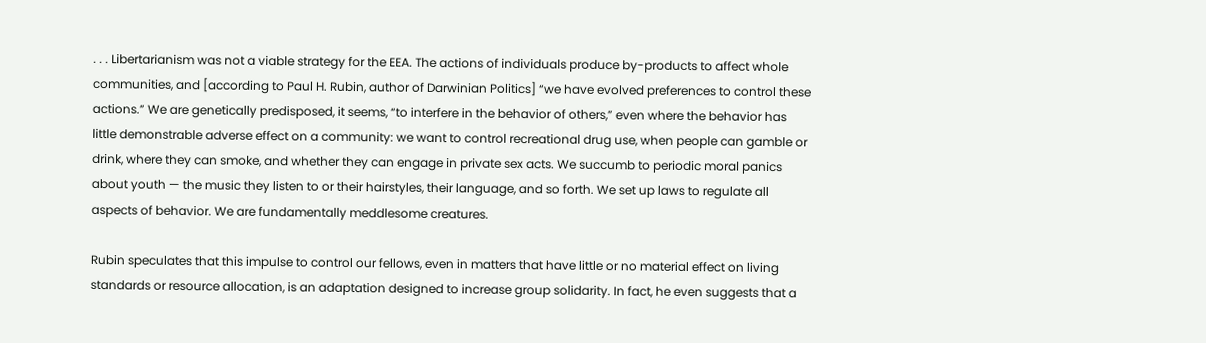. . . Libertarianism was not a viable strategy for the EEA. The actions of individuals produce by-products to affect whole communities, and [according to Paul H. Rubin, author of Darwinian Politics] “we have evolved preferences to control these actions.” We are genetically predisposed, it seems, “to interfere in the behavior of others,” even where the behavior has little demonstrable adverse effect on a community: we want to control recreational drug use, when people can gamble or drink, where they can smoke, and whether they can engage in private sex acts. We succumb to periodic moral panics about youth — the music they listen to or their hairstyles, their language, and so forth. We set up laws to regulate all aspects of behavior. We are fundamentally meddlesome creatures.

Rubin speculates that this impulse to control our fellows, even in matters that have little or no material effect on living standards or resource allocation, is an adaptation designed to increase group solidarity. In fact, he even suggests that a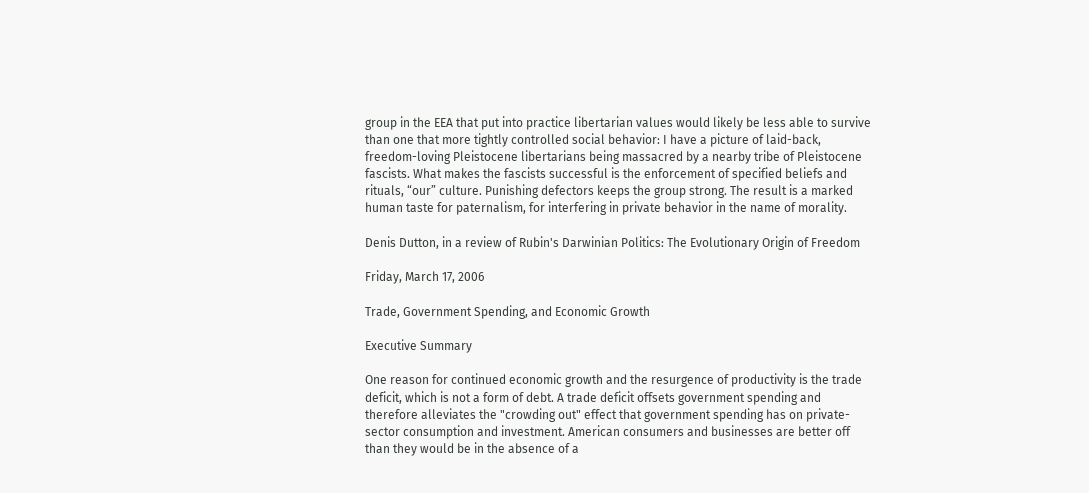group in the EEA that put into practice libertarian values would likely be less able to survive than one that more tightly controlled social behavior: I have a picture of laid-back, freedom-loving Pleistocene libertarians being massacred by a nearby tribe of Pleistocene fascists. What makes the fascists successful is the enforcement of specified beliefs and rituals, “our” culture. Punishing defectors keeps the group strong. The result is a marked human taste for paternalism, for interfering in private behavior in the name of morality.

Denis Dutton, in a review of Rubin's Darwinian Politics: The Evolutionary Origin of Freedom

Friday, March 17, 2006

Trade, Government Spending, and Economic Growth

Executive Summary

One reason for continued economic growth and the resurgence of productivity is the trade deficit, which is not a form of debt. A trade deficit offsets government spending and therefore alleviates the "crowding out" effect that government spending has on private-sector consumption and investment. American consumers and businesses are better off than they would be in the absence of a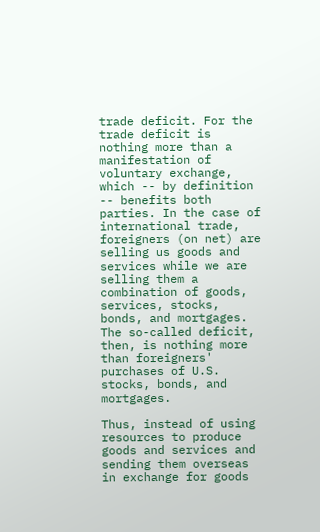trade deficit. For the trade deficit is nothing more than a manifestation of voluntary exchange, which -- by definition -- benefits both parties. In the case of international trade, foreigners (on net) are selling us goods and services while we are selling them a combination of goods, services, stocks, bonds, and mortgages. The so-called deficit, then, is nothing more than foreigners' purchases of U.S. stocks, bonds, and mortgages.

Thus, instead of using resources to produce goods and services and sending them overseas in exchange for goods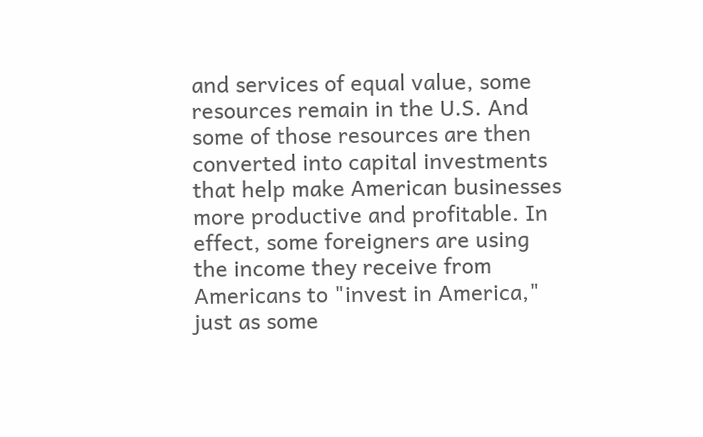and services of equal value, some resources remain in the U.S. And some of those resources are then converted into capital investments that help make American businesses more productive and profitable. In effect, some foreigners are using the income they receive from Americans to "invest in America," just as some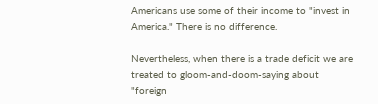Americans use some of their income to "invest in America." There is no difference.

Nevertheless, when there is a trade deficit we are treated to gloom-and-doom-saying about "foreign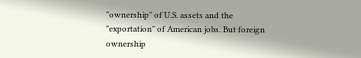"ownership" of U.S. assets and the "exportation" of American jobs. But foreign ownership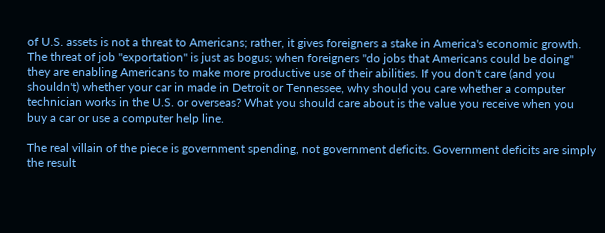of U.S. assets is not a threat to Americans; rather, it gives foreigners a stake in America's economic growth. The threat of job "exportation" is just as bogus; when foreigners "do jobs that Americans could be doing" they are enabling Americans to make more productive use of their abilities. If you don't care (and you shouldn't) whether your car in made in Detroit or Tennessee, why should you care whether a computer technician works in the U.S. or overseas? What you should care about is the value you receive when you buy a car or use a computer help line.

The real villain of the piece is government spending, not government deficits. Government deficits are simply the result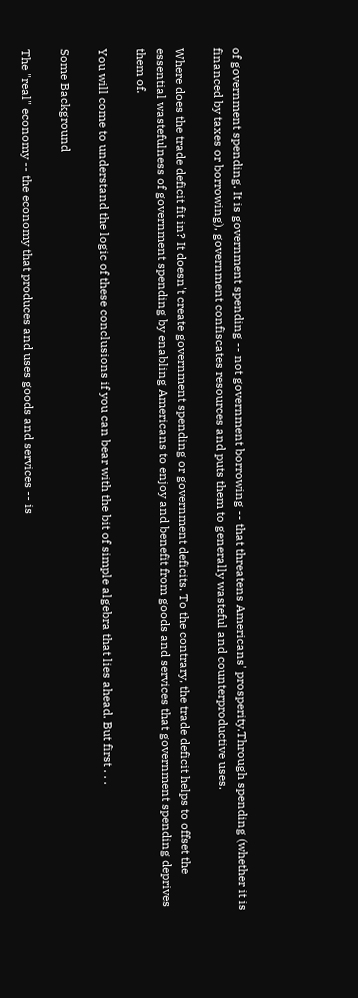of government spending. It is government spending -- not government borrowing -- that threatens Americans' prosperity.Through spending (whether it is financed by taxes or borrowing), government confiscates resources and puts them to generally wasteful and counterproductive uses.

Where does the trade deficit fit in? It doesn't create government spending or government deficits. To the contrary, the trade deficit helps to offset the essential wastefulness of government spending by enabling Americans to enjoy and benefit from goods and services that government spending deprives them of.

You will come to understand the logic of these conclusions if you can bear with the bit of simple algebra that lies ahead. But first . . .

Some Background

The "real" economy -- the economy that produces and uses goods and services -- is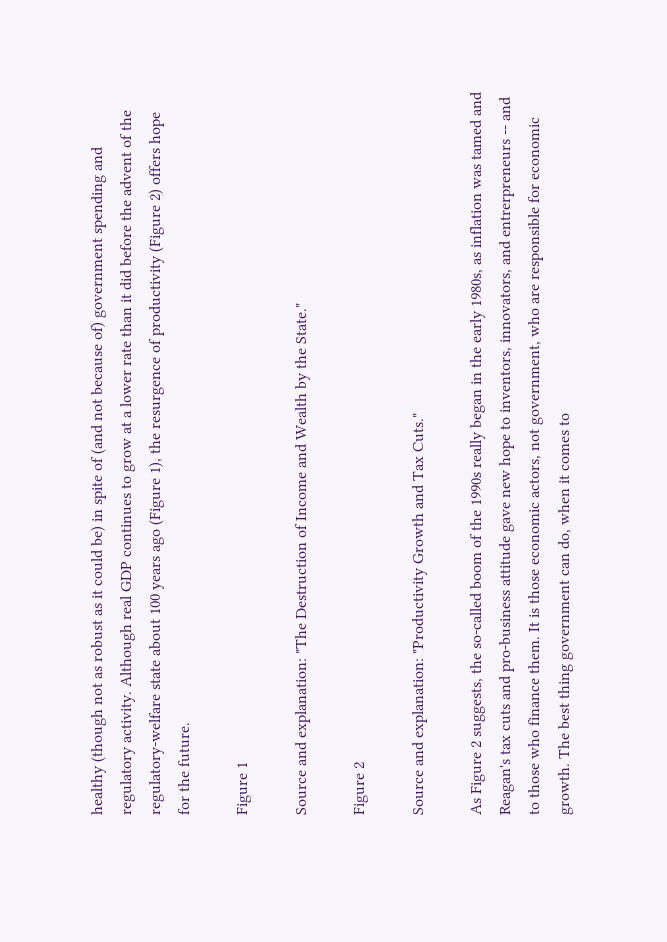healthy (though not as robust as it could be) in spite of (and not because of) government spending and regulatory activity. Although real GDP continues to grow at a lower rate than it did before the advent of the regulatory-welfare state about 100 years ago (Figure 1), the resurgence of productivity (Figure 2) offers hope for the future.

Figure 1

Source and explanation: "The Destruction of Income and Wealth by the State."

Figure 2

Source and explanation: "Productivity Growth and Tax Cuts."

As Figure 2 suggests, the so-called boom of the 1990s really began in the early 1980s, as inflation was tamed and Reagan's tax cuts and pro-business attitude gave new hope to inventors, innovators, and entrerpreneurs -- and to those who finance them. It is those economic actors, not government, who are responsible for economic growth. The best thing government can do, when it comes to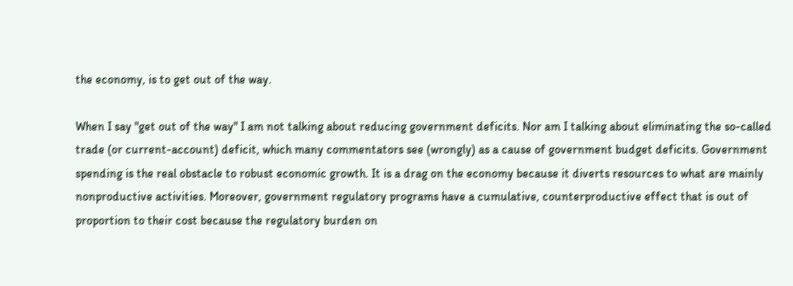the economy, is to get out of the way.

When I say "get out of the way" I am not talking about reducing government deficits. Nor am I talking about eliminating the so-called trade (or current-account) deficit, which many commentators see (wrongly) as a cause of government budget deficits. Government spending is the real obstacle to robust economic growth. It is a drag on the economy because it diverts resources to what are mainly nonproductive activities. Moreover, government regulatory programs have a cumulative, counterproductive effect that is out of proportion to their cost because the regulatory burden on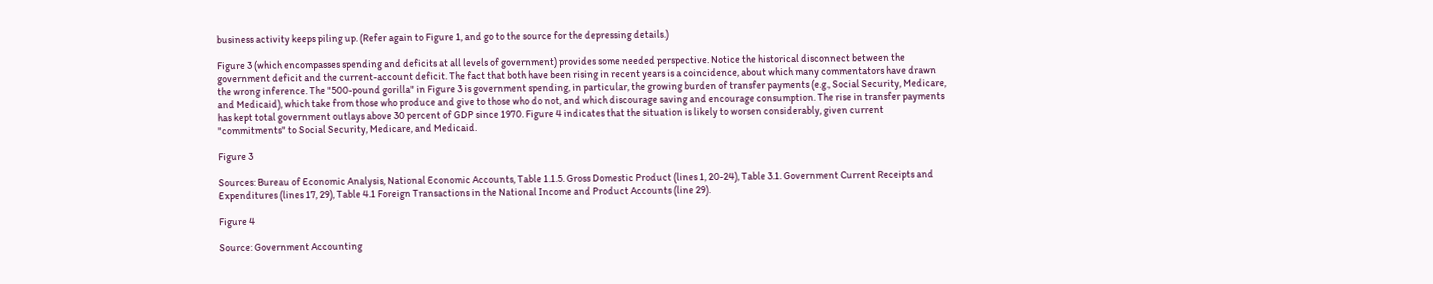business activity keeps piling up. (Refer again to Figure 1, and go to the source for the depressing details.)

Figure 3 (which encompasses spending and deficits at all levels of government) provides some needed perspective. Notice the historical disconnect between the government deficit and the current-account deficit. The fact that both have been rising in recent years is a coincidence, about which many commentators have drawn the wrong inference. The "500-pound gorilla" in Figure 3 is government spending, in particular, the growing burden of transfer payments (e.g., Social Security, Medicare, and Medicaid), which take from those who produce and give to those who do not, and which discourage saving and encourage consumption. The rise in transfer payments has kept total government outlays above 30 percent of GDP since 1970. Figure 4 indicates that the situation is likely to worsen considerably, given current "commitments" to Social Security, Medicare, and Medicaid.

Figure 3

Sources: Bureau of Economic Analysis, National Economic Accounts, Table 1.1.5. Gross Domestic Product (lines 1, 20-24), Table 3.1. Government Current Receipts and Expenditures (lines 17, 29), Table 4.1 Foreign Transactions in the National Income and Product Accounts (line 29).

Figure 4

Source: Government Accounting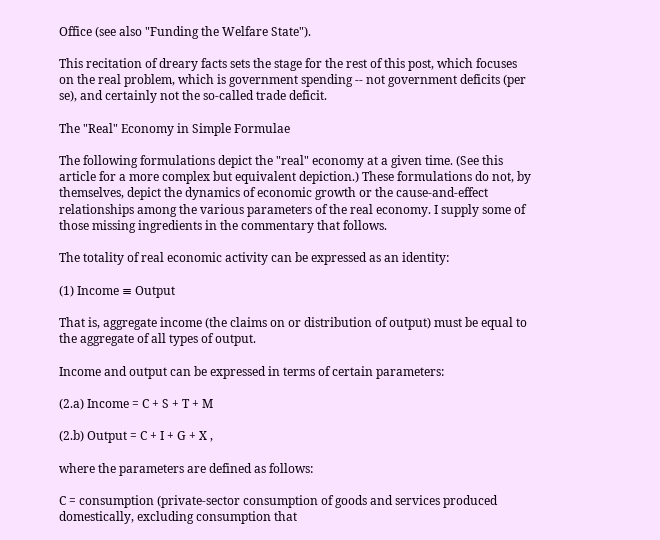Office (see also "Funding the Welfare State").

This recitation of dreary facts sets the stage for the rest of this post, which focuses on the real problem, which is government spending -- not government deficits (per se), and certainly not the so-called trade deficit.

The "Real" Economy in Simple Formulae

The following formulations depict the "real" economy at a given time. (See this article for a more complex but equivalent depiction.) These formulations do not, by themselves, depict the dynamics of economic growth or the cause-and-effect relationships among the various parameters of the real economy. I supply some of those missing ingredients in the commentary that follows.

The totality of real economic activity can be expressed as an identity:

(1) Income ≡ Output

That is, aggregate income (the claims on or distribution of output) must be equal to the aggregate of all types of output.

Income and output can be expressed in terms of certain parameters:

(2.a) Income = C + S + T + M

(2.b) Output = C + I + G + X ,

where the parameters are defined as follows:

C = consumption (private-sector consumption of goods and services produced domestically, excluding consumption that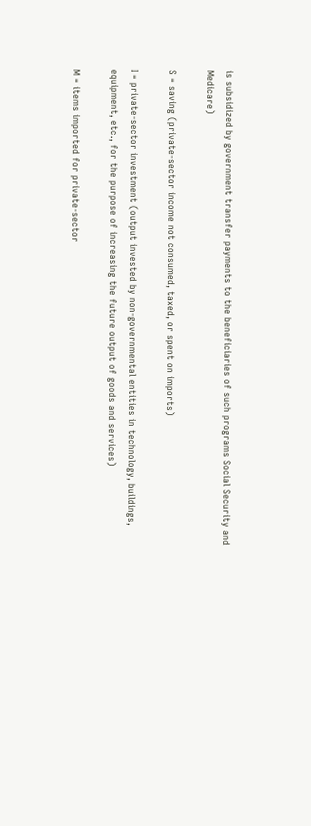is subsidized by government transfer payments to the beneficiaries of such programs Social Security and Medicare)

S = saving (private-sector income not consumed, taxed, or spent on imports)

I = private-sector investment (output invested by non-governmental entities in technology, buildings, equipment, etc., for the purpose of increasing the future output of goods and services)

M = items imported for private-sector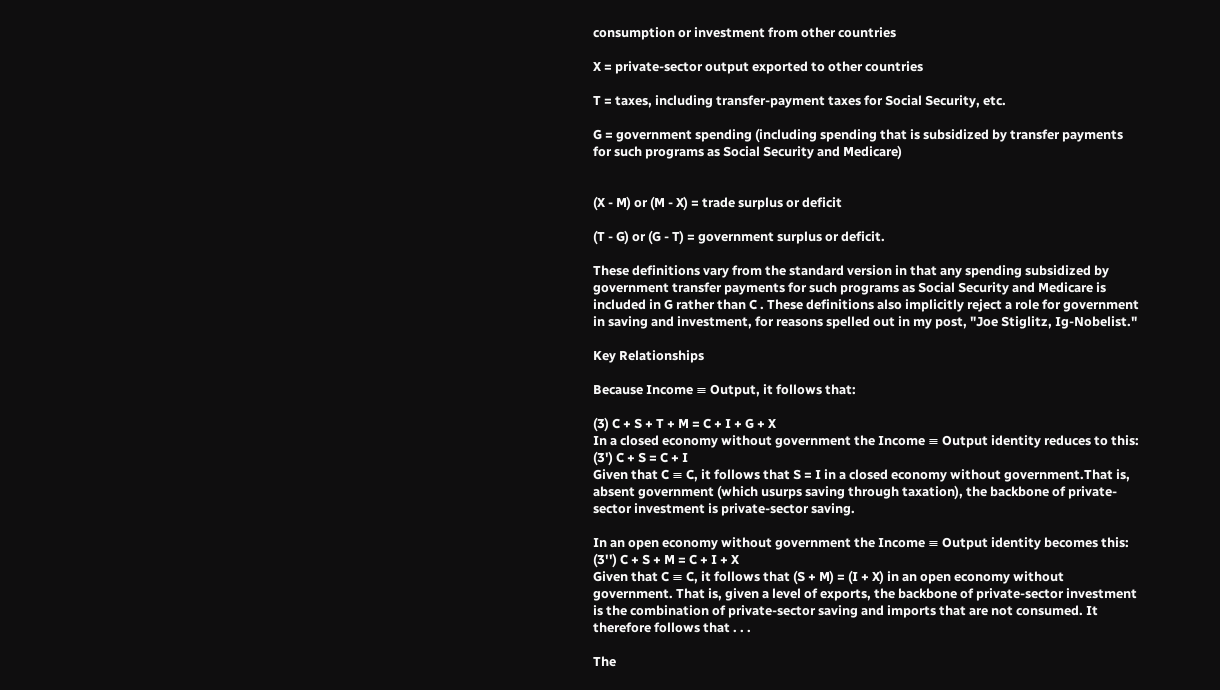consumption or investment from other countries

X = private-sector output exported to other countries

T = taxes, including transfer-payment taxes for Social Security, etc.

G = government spending (including spending that is subsidized by transfer payments for such programs as Social Security and Medicare)


(X - M) or (M - X) = trade surplus or deficit

(T - G) or (G - T) = government surplus or deficit.

These definitions vary from the standard version in that any spending subsidized by government transfer payments for such programs as Social Security and Medicare is included in G rather than C . These definitions also implicitly reject a role for government in saving and investment, for reasons spelled out in my post, "Joe Stiglitz, Ig-Nobelist."

Key Relationships

Because Income ≡ Output, it follows that:

(3) C + S + T + M = C + I + G + X
In a closed economy without government the Income ≡ Output identity reduces to this:
(3') C + S = C + I
Given that C ≡ C, it follows that S = I in a closed economy without government.That is, absent government (which usurps saving through taxation), the backbone of private-sector investment is private-sector saving.

In an open economy without government the Income ≡ Output identity becomes this:
(3'') C + S + M = C + I + X
Given that C ≡ C, it follows that (S + M) = (I + X) in an open economy without government. That is, given a level of exports, the backbone of private-sector investment is the combination of private-sector saving and imports that are not consumed. It therefore follows that . . .

The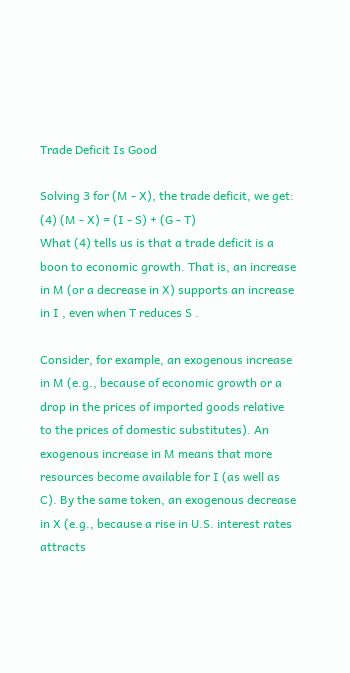Trade Deficit Is Good

Solving 3 for (M - X), the trade deficit, we get:
(4) (M - X) = (I - S) + (G - T)
What (4) tells us is that a trade deficit is a boon to economic growth. That is, an increase in M (or a decrease in X) supports an increase in I , even when T reduces S .

Consider, for example, an exogenous increase in M (e.g., because of economic growth or a drop in the prices of imported goods relative to the prices of domestic substitutes). An exogenous increase in M means that more resources become available for I (as well as C). By the same token, an exogenous decrease in X (e.g., because a rise in U.S. interest rates attracts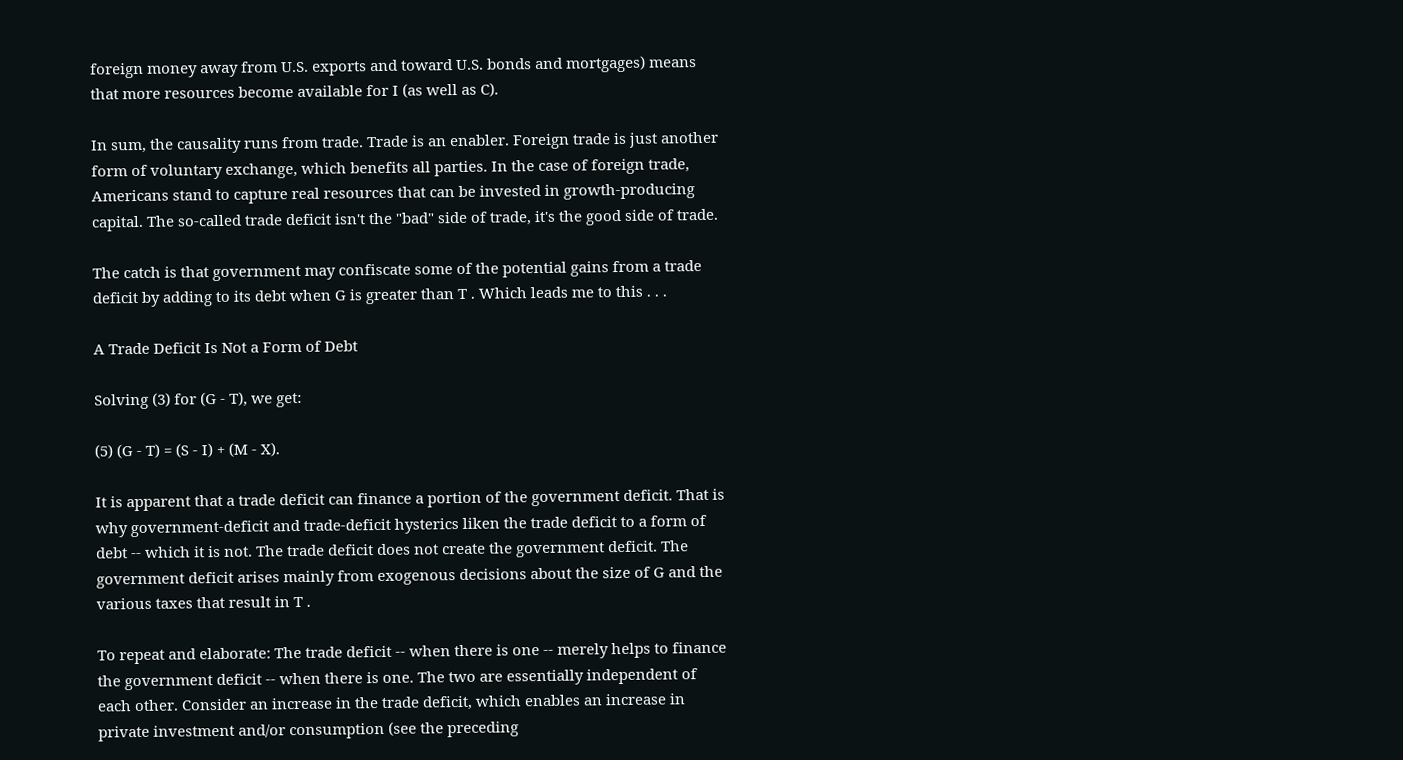foreign money away from U.S. exports and toward U.S. bonds and mortgages) means that more resources become available for I (as well as C).

In sum, the causality runs from trade. Trade is an enabler. Foreign trade is just another form of voluntary exchange, which benefits all parties. In the case of foreign trade, Americans stand to capture real resources that can be invested in growth-producing capital. The so-called trade deficit isn't the "bad" side of trade, it's the good side of trade.

The catch is that government may confiscate some of the potential gains from a trade deficit by adding to its debt when G is greater than T . Which leads me to this . . .

A Trade Deficit Is Not a Form of Debt

Solving (3) for (G - T), we get:

(5) (G - T) = (S - I) + (M - X).

It is apparent that a trade deficit can finance a portion of the government deficit. That is why government-deficit and trade-deficit hysterics liken the trade deficit to a form of debt -- which it is not. The trade deficit does not create the government deficit. The government deficit arises mainly from exogenous decisions about the size of G and the various taxes that result in T .

To repeat and elaborate: The trade deficit -- when there is one -- merely helps to finance the government deficit -- when there is one. The two are essentially independent of each other. Consider an increase in the trade deficit, which enables an increase in private investment and/or consumption (see the preceding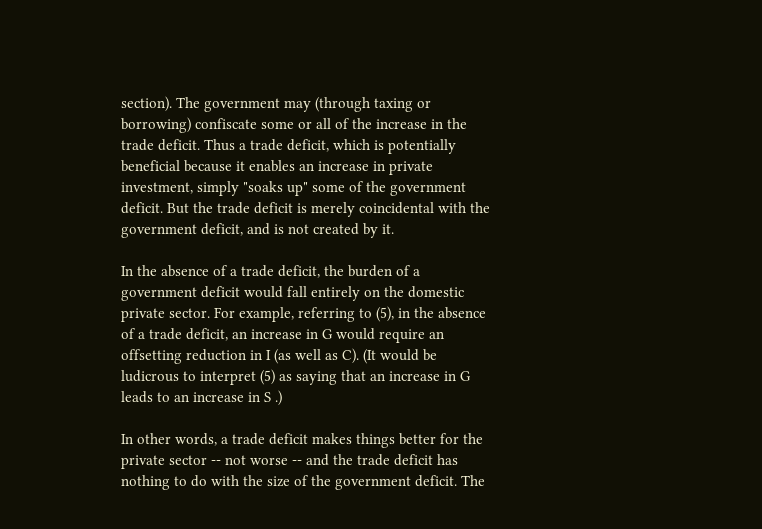section). The government may (through taxing or borrowing) confiscate some or all of the increase in the trade deficit. Thus a trade deficit, which is potentially beneficial because it enables an increase in private investment, simply "soaks up" some of the government deficit. But the trade deficit is merely coincidental with the government deficit, and is not created by it.

In the absence of a trade deficit, the burden of a government deficit would fall entirely on the domestic private sector. For example, referring to (5), in the absence of a trade deficit, an increase in G would require an offsetting reduction in I (as well as C). (It would be ludicrous to interpret (5) as saying that an increase in G leads to an increase in S .)

In other words, a trade deficit makes things better for the private sector -- not worse -- and the trade deficit has nothing to do with the size of the government deficit. The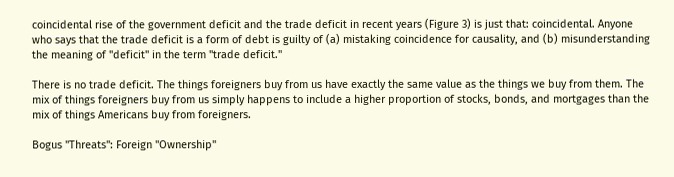coincidental rise of the government deficit and the trade deficit in recent years (Figure 3) is just that: coincidental. Anyone who says that the trade deficit is a form of debt is guilty of (a) mistaking coincidence for causality, and (b) misunderstanding the meaning of "deficit" in the term "trade deficit."

There is no trade deficit. The things foreigners buy from us have exactly the same value as the things we buy from them. The mix of things foreigners buy from us simply happens to include a higher proportion of stocks, bonds, and mortgages than the mix of things Americans buy from foreigners.

Bogus "Threats": Foreign "Ownership"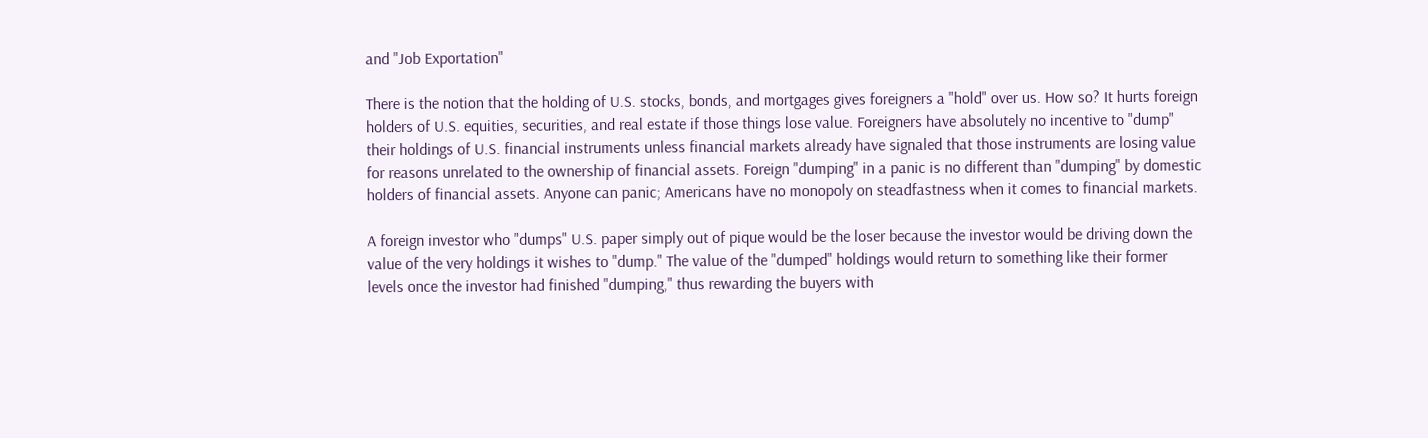and "Job Exportation"

There is the notion that the holding of U.S. stocks, bonds, and mortgages gives foreigners a "hold" over us. How so? It hurts foreign holders of U.S. equities, securities, and real estate if those things lose value. Foreigners have absolutely no incentive to "dump" their holdings of U.S. financial instruments unless financial markets already have signaled that those instruments are losing value for reasons unrelated to the ownership of financial assets. Foreign "dumping" in a panic is no different than "dumping" by domestic holders of financial assets. Anyone can panic; Americans have no monopoly on steadfastness when it comes to financial markets.

A foreign investor who "dumps" U.S. paper simply out of pique would be the loser because the investor would be driving down the value of the very holdings it wishes to "dump." The value of the "dumped" holdings would return to something like their former levels once the investor had finished "dumping," thus rewarding the buyers with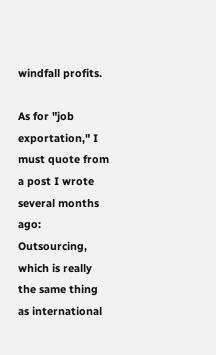windfall profits.

As for "job exportation," I must quote from a post I wrote several months ago:
Outsourcing, which is really the same thing as international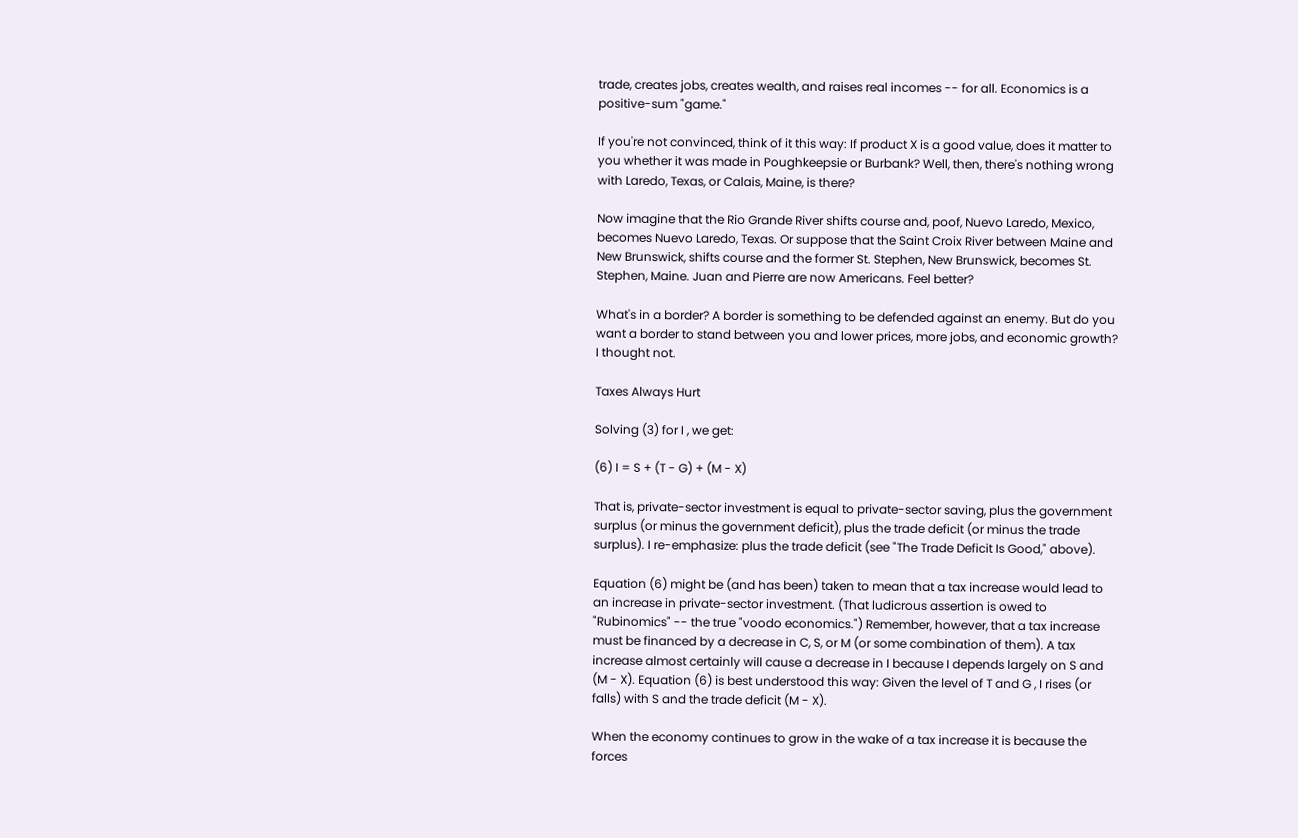trade, creates jobs, creates wealth, and raises real incomes -- for all. Economics is a positive-sum "game."

If you're not convinced, think of it this way: If product X is a good value, does it matter to you whether it was made in Poughkeepsie or Burbank? Well, then, there's nothing wrong with Laredo, Texas, or Calais, Maine, is there?

Now imagine that the Rio Grande River shifts course and, poof, Nuevo Laredo, Mexico, becomes Nuevo Laredo, Texas. Or suppose that the Saint Croix River between Maine and New Brunswick, shifts course and the former St. Stephen, New Brunswick, becomes St. Stephen, Maine. Juan and Pierre are now Americans. Feel better?

What's in a border? A border is something to be defended against an enemy. But do you want a border to stand between you and lower prices, more jobs, and economic growth? I thought not.

Taxes Always Hurt

Solving (3) for I , we get:

(6) I = S + (T - G) + (M - X)

That is, private-sector investment is equal to private-sector saving, plus the government surplus (or minus the government deficit), plus the trade deficit (or minus the trade surplus). I re-emphasize: plus the trade deficit (see "The Trade Deficit Is Good," above).

Equation (6) might be (and has been) taken to mean that a tax increase would lead to an increase in private-sector investment. (That ludicrous assertion is owed to "Rubinomics" -- the true "voodo economics.") Remember, however, that a tax increase must be financed by a decrease in C, S, or M (or some combination of them). A tax increase almost certainly will cause a decrease in I because I depends largely on S and (M - X). Equation (6) is best understood this way: Given the level of T and G , I rises (or falls) with S and the trade deficit (M - X).

When the economy continues to grow in the wake of a tax increase it is because the forces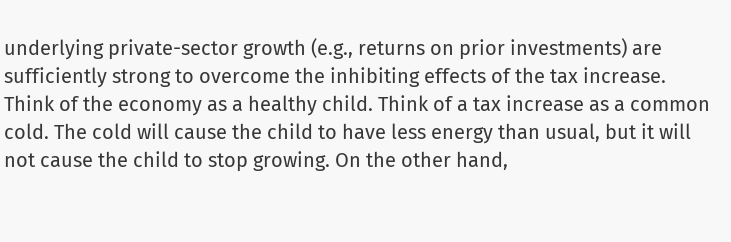underlying private-sector growth (e.g., returns on prior investments) are sufficiently strong to overcome the inhibiting effects of the tax increase. Think of the economy as a healthy child. Think of a tax increase as a common cold. The cold will cause the child to have less energy than usual, but it will not cause the child to stop growing. On the other hand,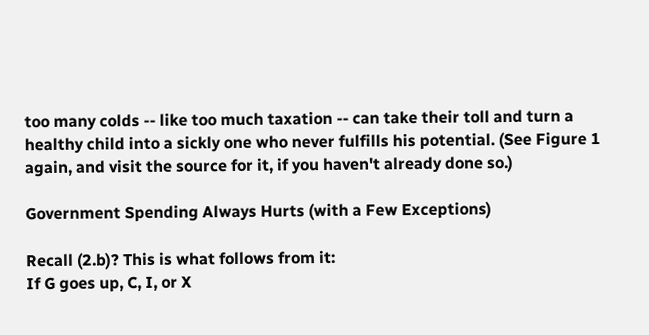too many colds -- like too much taxation -- can take their toll and turn a healthy child into a sickly one who never fulfills his potential. (See Figure 1 again, and visit the source for it, if you haven't already done so.)

Government Spending Always Hurts (with a Few Exceptions)

Recall (2.b)? This is what follows from it:
If G goes up, C, I, or X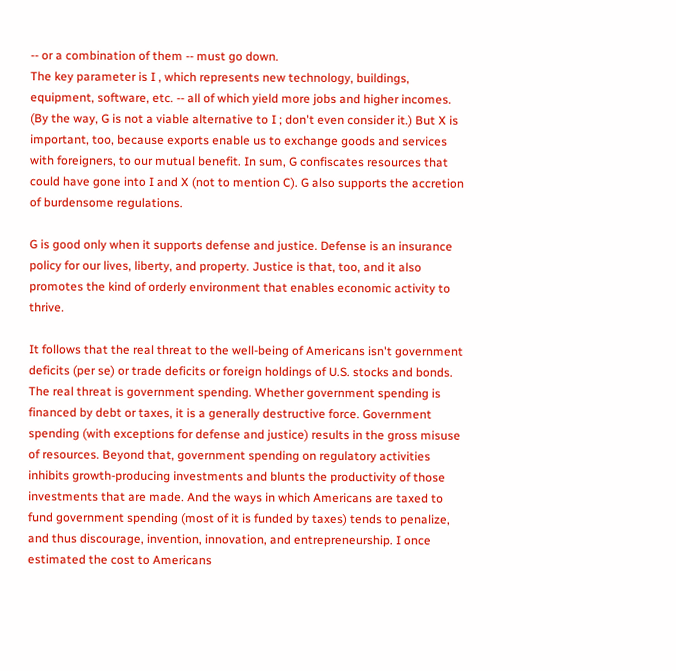-- or a combination of them -- must go down.
The key parameter is I , which represents new technology, buildings, equipment, software, etc. -- all of which yield more jobs and higher incomes. (By the way, G is not a viable alternative to I ; don't even consider it.) But X is important, too, because exports enable us to exchange goods and services with foreigners, to our mutual benefit. In sum, G confiscates resources that could have gone into I and X (not to mention C). G also supports the accretion of burdensome regulations.

G is good only when it supports defense and justice. Defense is an insurance policy for our lives, liberty, and property. Justice is that, too, and it also promotes the kind of orderly environment that enables economic activity to thrive.

It follows that the real threat to the well-being of Americans isn't government deficits (per se) or trade deficits or foreign holdings of U.S. stocks and bonds. The real threat is government spending. Whether government spending is financed by debt or taxes, it is a generally destructive force. Government spending (with exceptions for defense and justice) results in the gross misuse of resources. Beyond that, government spending on regulatory activities inhibits growth-producing investments and blunts the productivity of those investments that are made. And the ways in which Americans are taxed to fund government spending (most of it is funded by taxes) tends to penalize, and thus discourage, invention, innovation, and entrepreneurship. I once estimated the cost to Americans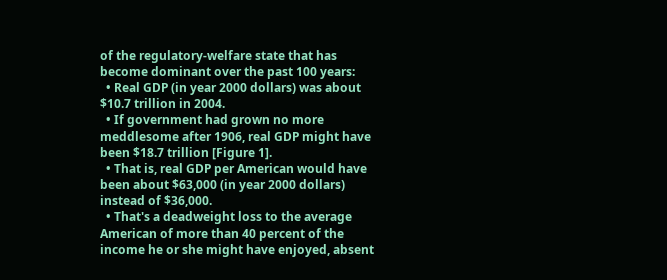of the regulatory-welfare state that has become dominant over the past 100 years:
  • Real GDP (in year 2000 dollars) was about $10.7 trillion in 2004.
  • If government had grown no more meddlesome after 1906, real GDP might have been $18.7 trillion [Figure 1].
  • That is, real GDP per American would have been about $63,000 (in year 2000 dollars) instead of $36,000.
  • That's a deadweight loss to the average American of more than 40 percent of the income he or she might have enjoyed, absent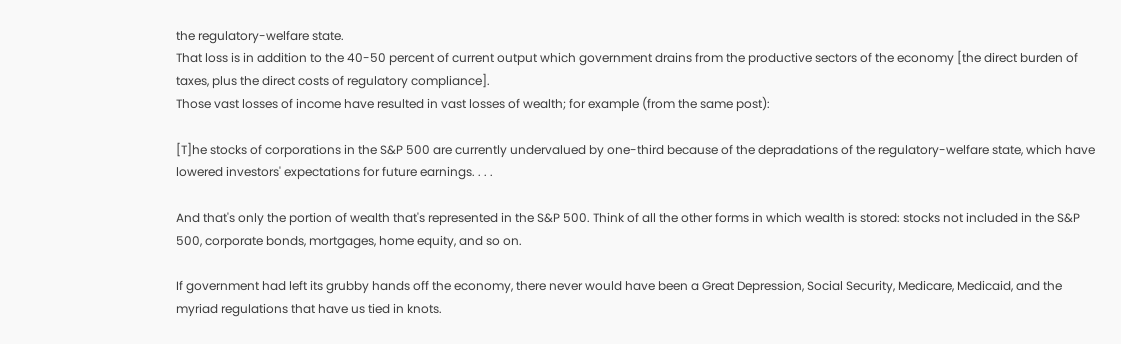the regulatory-welfare state.
That loss is in addition to the 40-50 percent of current output which government drains from the productive sectors of the economy [the direct burden of taxes, plus the direct costs of regulatory compliance].
Those vast losses of income have resulted in vast losses of wealth; for example (from the same post):

[T]he stocks of corporations in the S&P 500 are currently undervalued by one-third because of the depradations of the regulatory-welfare state, which have lowered investors' expectations for future earnings. . . .

And that's only the portion of wealth that's represented in the S&P 500. Think of all the other forms in which wealth is stored: stocks not included in the S&P 500, corporate bonds, mortgages, home equity, and so on.

If government had left its grubby hands off the economy, there never would have been a Great Depression, Social Security, Medicare, Medicaid, and the myriad regulations that have us tied in knots.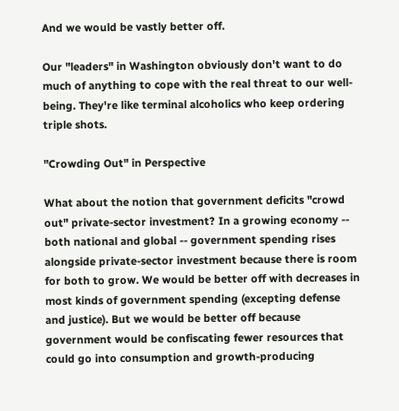And we would be vastly better off.

Our "leaders" in Washington obviously don't want to do much of anything to cope with the real threat to our well-being. They're like terminal alcoholics who keep ordering triple shots.

"Crowding Out" in Perspective

What about the notion that government deficits "crowd out" private-sector investment? In a growing economy -- both national and global -- government spending rises alongside private-sector investment because there is room for both to grow. We would be better off with decreases in most kinds of government spending (excepting defense and justice). But we would be better off because government would be confiscating fewer resources that could go into consumption and growth-producing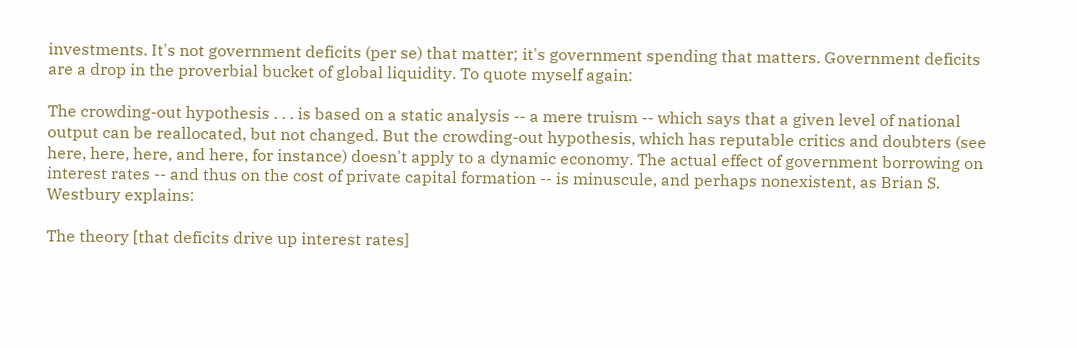investments. It's not government deficits (per se) that matter; it's government spending that matters. Government deficits are a drop in the proverbial bucket of global liquidity. To quote myself again:

The crowding-out hypothesis . . . is based on a static analysis -- a mere truism -- which says that a given level of national output can be reallocated, but not changed. But the crowding-out hypothesis, which has reputable critics and doubters (see here, here, here, and here, for instance) doesn't apply to a dynamic economy. The actual effect of government borrowing on interest rates -- and thus on the cost of private capital formation -- is minuscule, and perhaps nonexistent, as Brian S. Westbury explains:

The theory [that deficits drive up interest rates]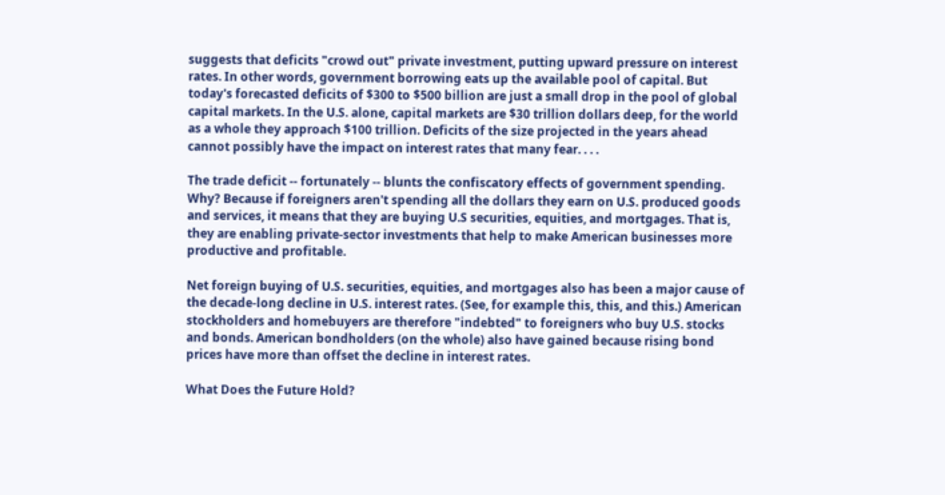suggests that deficits "crowd out" private investment, putting upward pressure on interest rates. In other words, government borrowing eats up the available pool of capital. But today's forecasted deficits of $300 to $500 billion are just a small drop in the pool of global capital markets. In the U.S. alone, capital markets are $30 trillion dollars deep, for the world as a whole they approach $100 trillion. Deficits of the size projected in the years ahead cannot possibly have the impact on interest rates that many fear. . . .

The trade deficit -- fortunately -- blunts the confiscatory effects of government spending. Why? Because if foreigners aren't spending all the dollars they earn on U.S. produced goods and services, it means that they are buying U.S securities, equities, and mortgages. That is, they are enabling private-sector investments that help to make American businesses more productive and profitable.

Net foreign buying of U.S. securities, equities, and mortgages also has been a major cause of the decade-long decline in U.S. interest rates. (See, for example this, this, and this.) American stockholders and homebuyers are therefore "indebted" to foreigners who buy U.S. stocks and bonds. American bondholders (on the whole) also have gained because rising bond prices have more than offset the decline in interest rates.

What Does the Future Hold?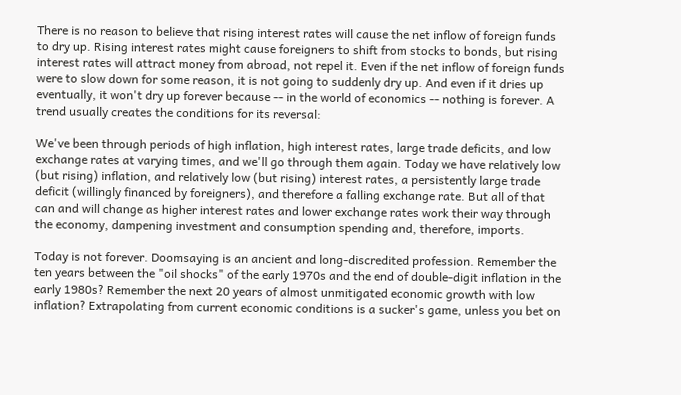There is no reason to believe that rising interest rates will cause the net inflow of foreign funds to dry up. Rising interest rates might cause foreigners to shift from stocks to bonds, but rising interest rates will attract money from abroad, not repel it. Even if the net inflow of foreign funds were to slow down for some reason, it is not going to suddenly dry up. And even if it dries up eventually, it won't dry up forever because -- in the world of economics -- nothing is forever. A trend usually creates the conditions for its reversal:

We've been through periods of high inflation, high interest rates, large trade deficits, and low exchange rates at varying times, and we'll go through them again. Today we have relatively low (but rising) inflation, and relatively low (but rising) interest rates, a persistently large trade deficit (willingly financed by foreigners), and therefore a falling exchange rate. But all of that can and will change as higher interest rates and lower exchange rates work their way through the economy, dampening investment and consumption spending and, therefore, imports.

Today is not forever. Doomsaying is an ancient and long-discredited profession. Remember the ten years between the "oil shocks" of the early 1970s and the end of double-digit inflation in the early 1980s? Remember the next 20 years of almost unmitigated economic growth with low inflation? Extrapolating from current economic conditions is a sucker's game, unless you bet on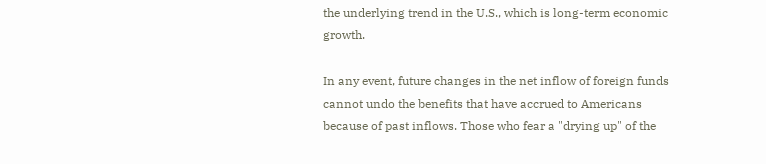the underlying trend in the U.S., which is long-term economic growth.

In any event, future changes in the net inflow of foreign funds cannot undo the benefits that have accrued to Americans because of past inflows. Those who fear a "drying up" of the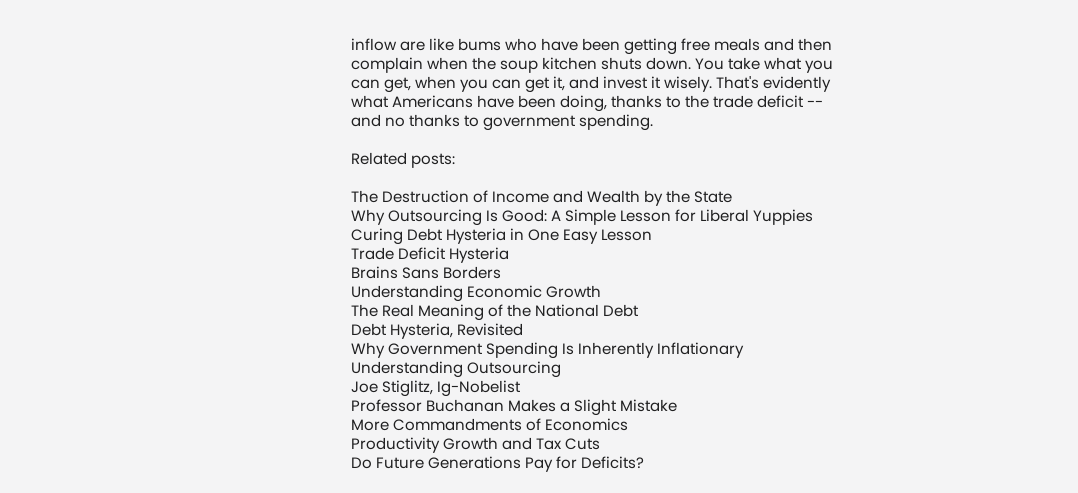inflow are like bums who have been getting free meals and then complain when the soup kitchen shuts down. You take what you can get, when you can get it, and invest it wisely. That's evidently what Americans have been doing, thanks to the trade deficit -- and no thanks to government spending.

Related posts:

The Destruction of Income and Wealth by the State
Why Outsourcing Is Good: A Simple Lesson for Liberal Yuppies
Curing Debt Hysteria in One Easy Lesson
Trade Deficit Hysteria
Brains Sans Borders
Understanding Economic Growth
The Real Meaning of the National Debt
Debt Hysteria, Revisited
Why Government Spending Is Inherently Inflationary
Understanding Outsourcing
Joe Stiglitz, Ig-Nobelist
Professor Buchanan Makes a Slight Mistake
More Commandments of Economics
Productivity Growth and Tax Cuts
Do Future Generations Pay for Deficits?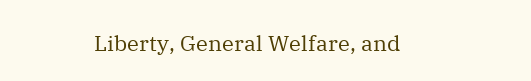Liberty, General Welfare, and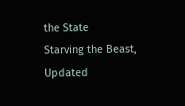the State
Starving the Beast, Updated